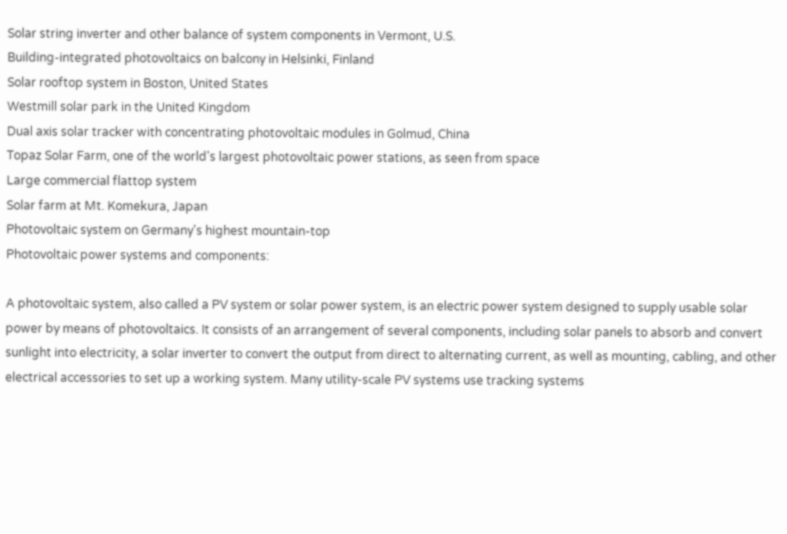Solar string inverter and other balance of system components in Vermont, U.S.
Building-integrated photovoltaics on balcony in Helsinki, Finland
Solar rooftop system in Boston, United States
Westmill solar park in the United Kingdom
Dual axis solar tracker with concentrating photovoltaic modules in Golmud, China
Topaz Solar Farm, one of the world's largest photovoltaic power stations, as seen from space
Large commercial flattop system
Solar farm at Mt. Komekura, Japan
Photovoltaic system on Germany's highest mountain-top
Photovoltaic power systems and components:

A photovoltaic system, also called a PV system or solar power system, is an electric power system designed to supply usable solar power by means of photovoltaics. It consists of an arrangement of several components, including solar panels to absorb and convert sunlight into electricity, a solar inverter to convert the output from direct to alternating current, as well as mounting, cabling, and other electrical accessories to set up a working system. Many utility-scale PV systems use tracking systems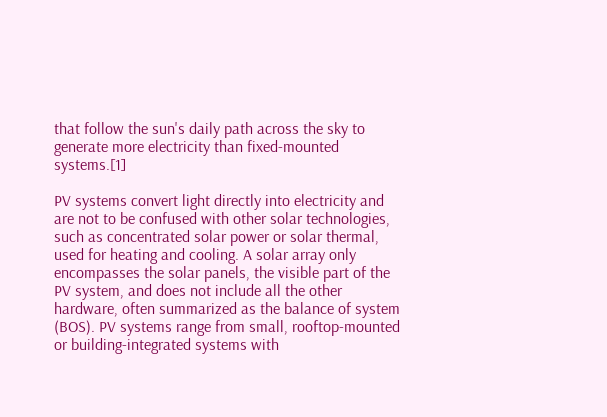that follow the sun's daily path across the sky to generate more electricity than fixed-mounted systems.[1]

PV systems convert light directly into electricity and are not to be confused with other solar technologies, such as concentrated solar power or solar thermal, used for heating and cooling. A solar array only encompasses the solar panels, the visible part of the PV system, and does not include all the other hardware, often summarized as the balance of system (BOS). PV systems range from small, rooftop-mounted or building-integrated systems with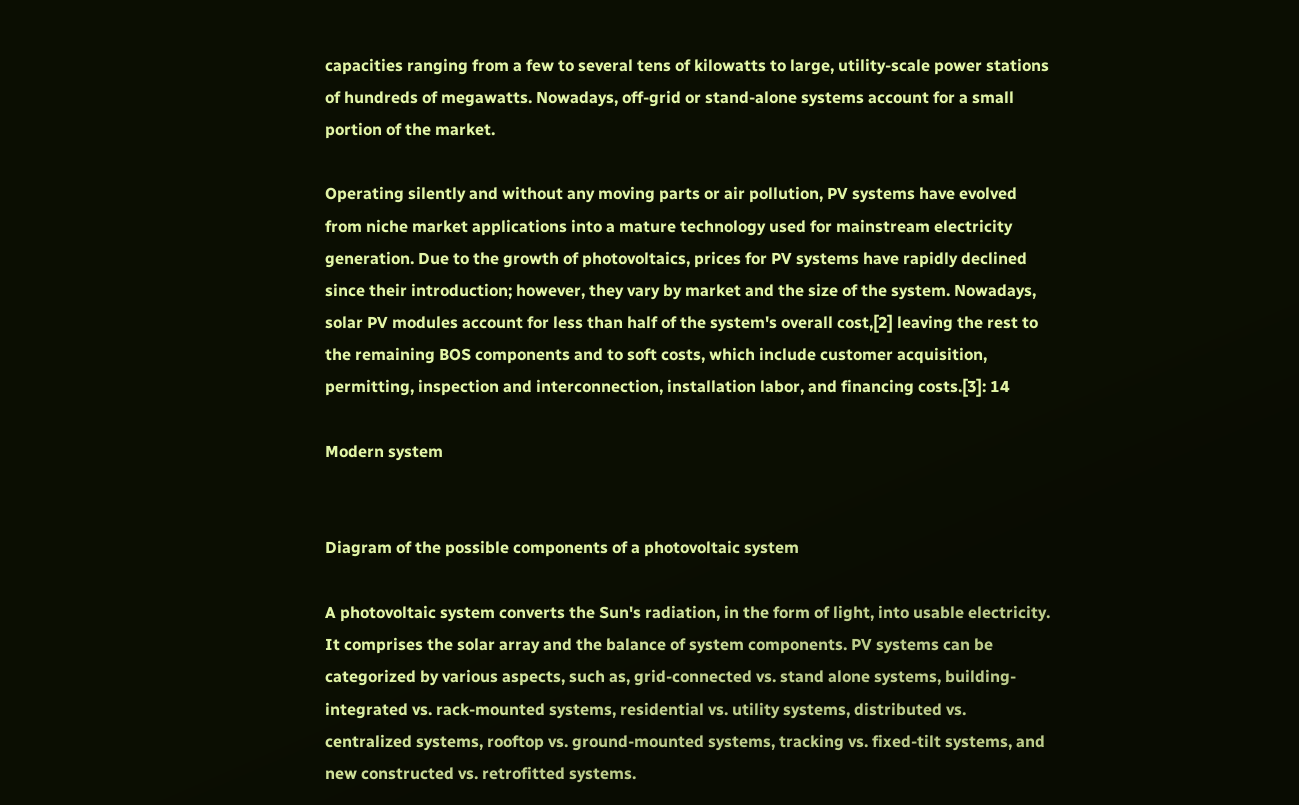capacities ranging from a few to several tens of kilowatts to large, utility-scale power stations of hundreds of megawatts. Nowadays, off-grid or stand-alone systems account for a small portion of the market.

Operating silently and without any moving parts or air pollution, PV systems have evolved from niche market applications into a mature technology used for mainstream electricity generation. Due to the growth of photovoltaics, prices for PV systems have rapidly declined since their introduction; however, they vary by market and the size of the system. Nowadays, solar PV modules account for less than half of the system's overall cost,[2] leaving the rest to the remaining BOS components and to soft costs, which include customer acquisition, permitting, inspection and interconnection, installation labor, and financing costs.[3]: 14

Modern system


Diagram of the possible components of a photovoltaic system

A photovoltaic system converts the Sun's radiation, in the form of light, into usable electricity. It comprises the solar array and the balance of system components. PV systems can be categorized by various aspects, such as, grid-connected vs. stand alone systems, building-integrated vs. rack-mounted systems, residential vs. utility systems, distributed vs. centralized systems, rooftop vs. ground-mounted systems, tracking vs. fixed-tilt systems, and new constructed vs. retrofitted systems.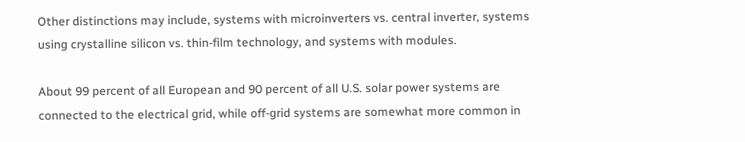Other distinctions may include, systems with microinverters vs. central inverter, systems using crystalline silicon vs. thin-film technology, and systems with modules.

About 99 percent of all European and 90 percent of all U.S. solar power systems are connected to the electrical grid, while off-grid systems are somewhat more common in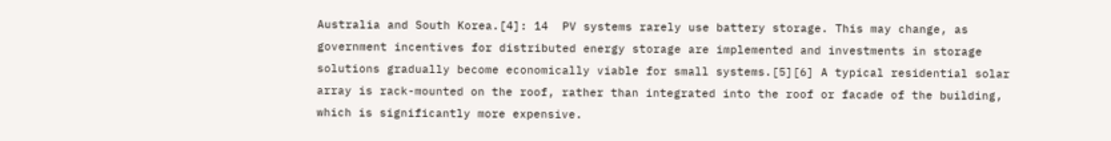Australia and South Korea.[4]: 14  PV systems rarely use battery storage. This may change, as government incentives for distributed energy storage are implemented and investments in storage solutions gradually become economically viable for small systems.[5][6] A typical residential solar array is rack-mounted on the roof, rather than integrated into the roof or facade of the building, which is significantly more expensive.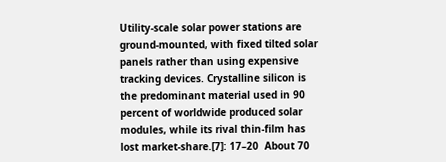Utility-scale solar power stations are ground-mounted, with fixed tilted solar panels rather than using expensive tracking devices. Crystalline silicon is the predominant material used in 90 percent of worldwide produced solar modules, while its rival thin-film has lost market-share.[7]: 17–20  About 70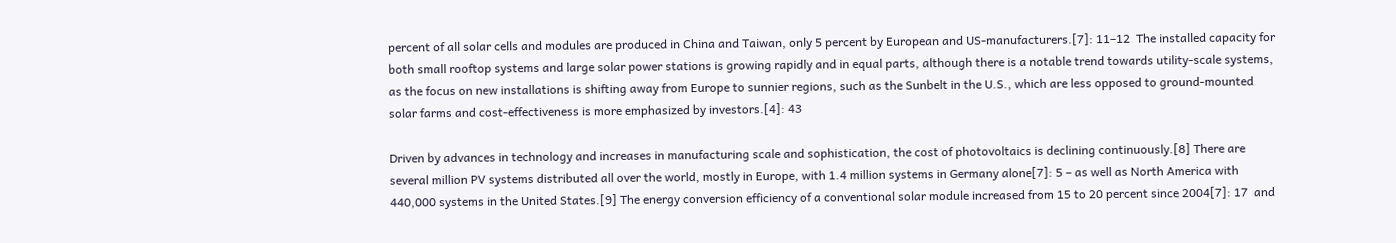percent of all solar cells and modules are produced in China and Taiwan, only 5 percent by European and US-manufacturers.[7]: 11–12  The installed capacity for both small rooftop systems and large solar power stations is growing rapidly and in equal parts, although there is a notable trend towards utility-scale systems, as the focus on new installations is shifting away from Europe to sunnier regions, such as the Sunbelt in the U.S., which are less opposed to ground-mounted solar farms and cost-effectiveness is more emphasized by investors.[4]: 43

Driven by advances in technology and increases in manufacturing scale and sophistication, the cost of photovoltaics is declining continuously.[8] There are several million PV systems distributed all over the world, mostly in Europe, with 1.4 million systems in Germany alone[7]: 5 – as well as North America with 440,000 systems in the United States.[9] The energy conversion efficiency of a conventional solar module increased from 15 to 20 percent since 2004[7]: 17  and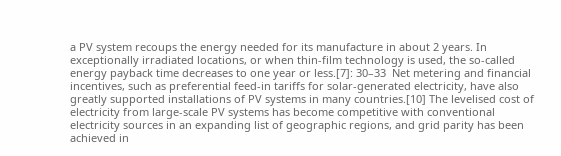a PV system recoups the energy needed for its manufacture in about 2 years. In exceptionally irradiated locations, or when thin-film technology is used, the so-called energy payback time decreases to one year or less.[7]: 30–33  Net metering and financial incentives, such as preferential feed-in tariffs for solar-generated electricity, have also greatly supported installations of PV systems in many countries.[10] The levelised cost of electricity from large-scale PV systems has become competitive with conventional electricity sources in an expanding list of geographic regions, and grid parity has been achieved in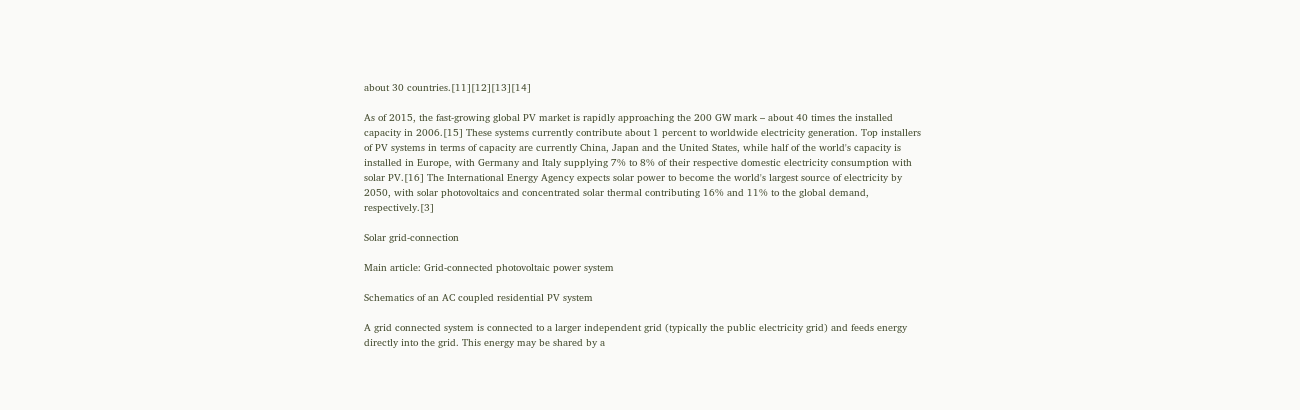about 30 countries.[11][12][13][14]

As of 2015, the fast-growing global PV market is rapidly approaching the 200 GW mark – about 40 times the installed capacity in 2006.[15] These systems currently contribute about 1 percent to worldwide electricity generation. Top installers of PV systems in terms of capacity are currently China, Japan and the United States, while half of the world's capacity is installed in Europe, with Germany and Italy supplying 7% to 8% of their respective domestic electricity consumption with solar PV.[16] The International Energy Agency expects solar power to become the world's largest source of electricity by 2050, with solar photovoltaics and concentrated solar thermal contributing 16% and 11% to the global demand, respectively.[3]

Solar grid-connection

Main article: Grid-connected photovoltaic power system

Schematics of an AC coupled residential PV system

A grid connected system is connected to a larger independent grid (typically the public electricity grid) and feeds energy directly into the grid. This energy may be shared by a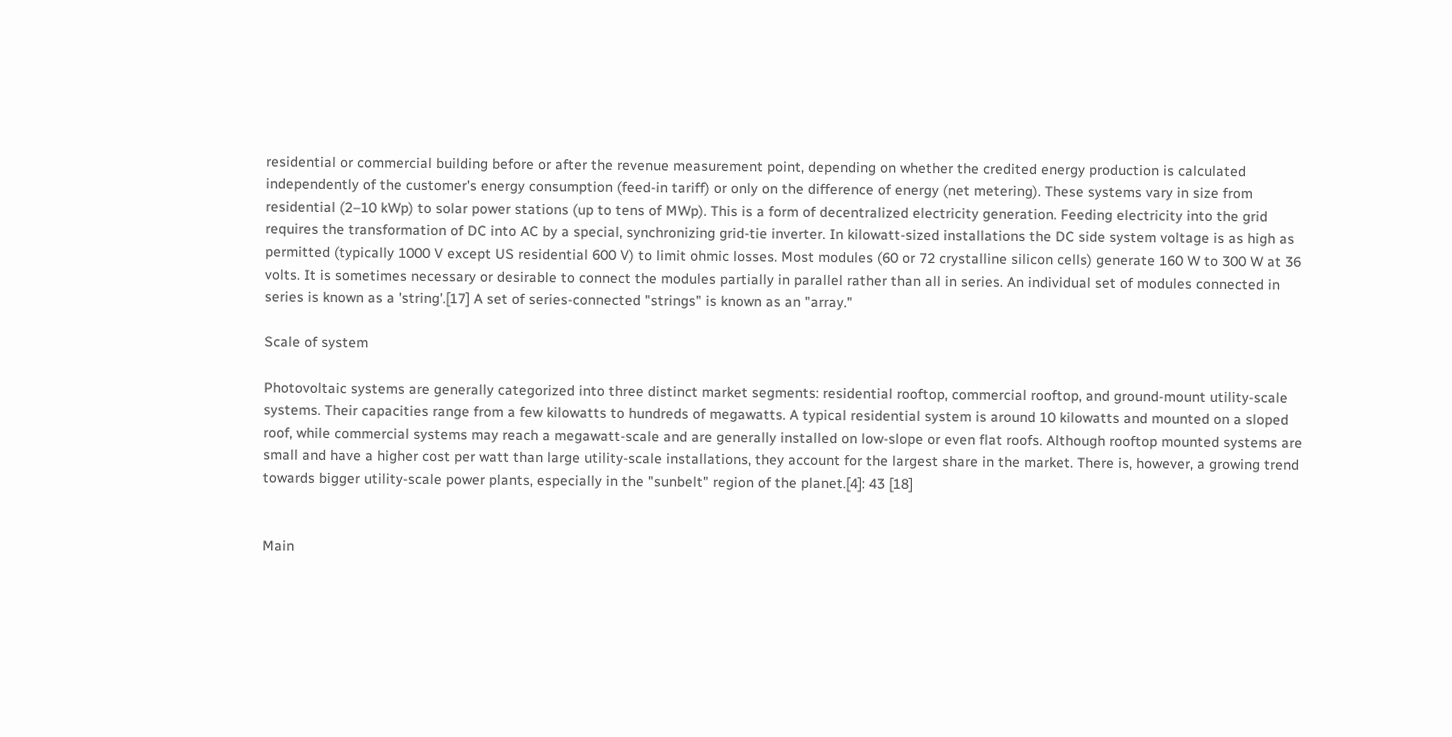residential or commercial building before or after the revenue measurement point, depending on whether the credited energy production is calculated independently of the customer's energy consumption (feed-in tariff) or only on the difference of energy (net metering). These systems vary in size from residential (2–10 kWp) to solar power stations (up to tens of MWp). This is a form of decentralized electricity generation. Feeding electricity into the grid requires the transformation of DC into AC by a special, synchronizing grid-tie inverter. In kilowatt-sized installations the DC side system voltage is as high as permitted (typically 1000 V except US residential 600 V) to limit ohmic losses. Most modules (60 or 72 crystalline silicon cells) generate 160 W to 300 W at 36 volts. It is sometimes necessary or desirable to connect the modules partially in parallel rather than all in series. An individual set of modules connected in series is known as a 'string'.[17] A set of series-connected "strings" is known as an "array."

Scale of system

Photovoltaic systems are generally categorized into three distinct market segments: residential rooftop, commercial rooftop, and ground-mount utility-scale systems. Their capacities range from a few kilowatts to hundreds of megawatts. A typical residential system is around 10 kilowatts and mounted on a sloped roof, while commercial systems may reach a megawatt-scale and are generally installed on low-slope or even flat roofs. Although rooftop mounted systems are small and have a higher cost per watt than large utility-scale installations, they account for the largest share in the market. There is, however, a growing trend towards bigger utility-scale power plants, especially in the "sunbelt" region of the planet.[4]: 43 [18]


Main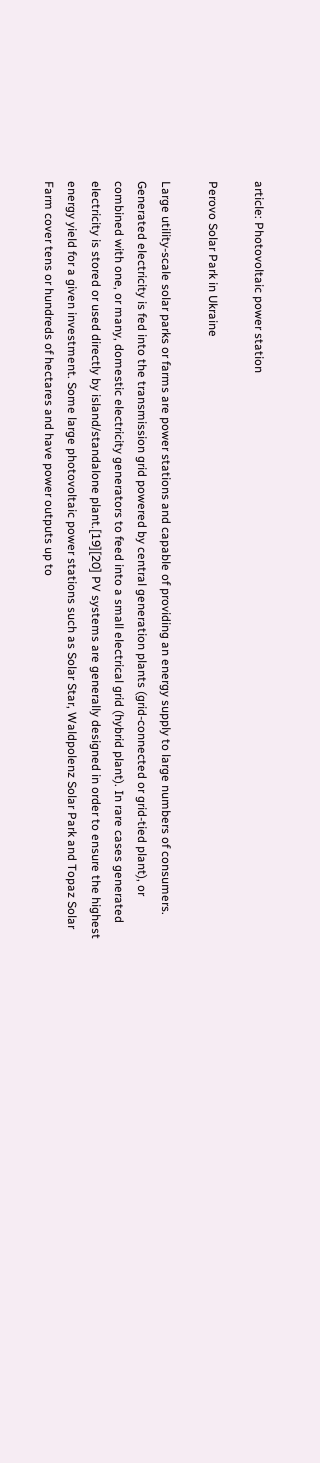article: Photovoltaic power station

Perovo Solar Park in Ukraine

Large utility-scale solar parks or farms are power stations and capable of providing an energy supply to large numbers of consumers. Generated electricity is fed into the transmission grid powered by central generation plants (grid-connected or grid-tied plant), or combined with one, or many, domestic electricity generators to feed into a small electrical grid (hybrid plant). In rare cases generated electricity is stored or used directly by island/standalone plant.[19][20] PV systems are generally designed in order to ensure the highest energy yield for a given investment. Some large photovoltaic power stations such as Solar Star, Waldpolenz Solar Park and Topaz Solar Farm cover tens or hundreds of hectares and have power outputs up to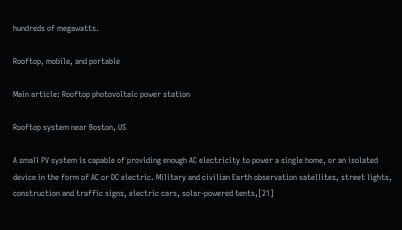hundreds of megawatts.

Rooftop, mobile, and portable

Main article: Rooftop photovoltaic power station

Rooftop system near Boston, US

A small PV system is capable of providing enough AC electricity to power a single home, or an isolated device in the form of AC or DC electric. Military and civilian Earth observation satellites, street lights, construction and traffic signs, electric cars, solar-powered tents,[21]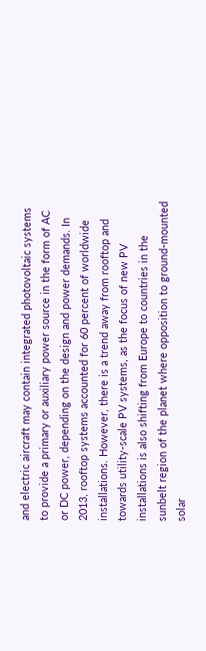and electric aircraft may contain integrated photovoltaic systems to provide a primary or auxiliary power source in the form of AC or DC power, depending on the design and power demands. In 2013, rooftop systems accounted for 60 percent of worldwide installations. However, there is a trend away from rooftop and towards utility-scale PV systems, as the focus of new PV installations is also shifting from Europe to countries in the sunbelt region of the planet where opposition to ground-mounted solar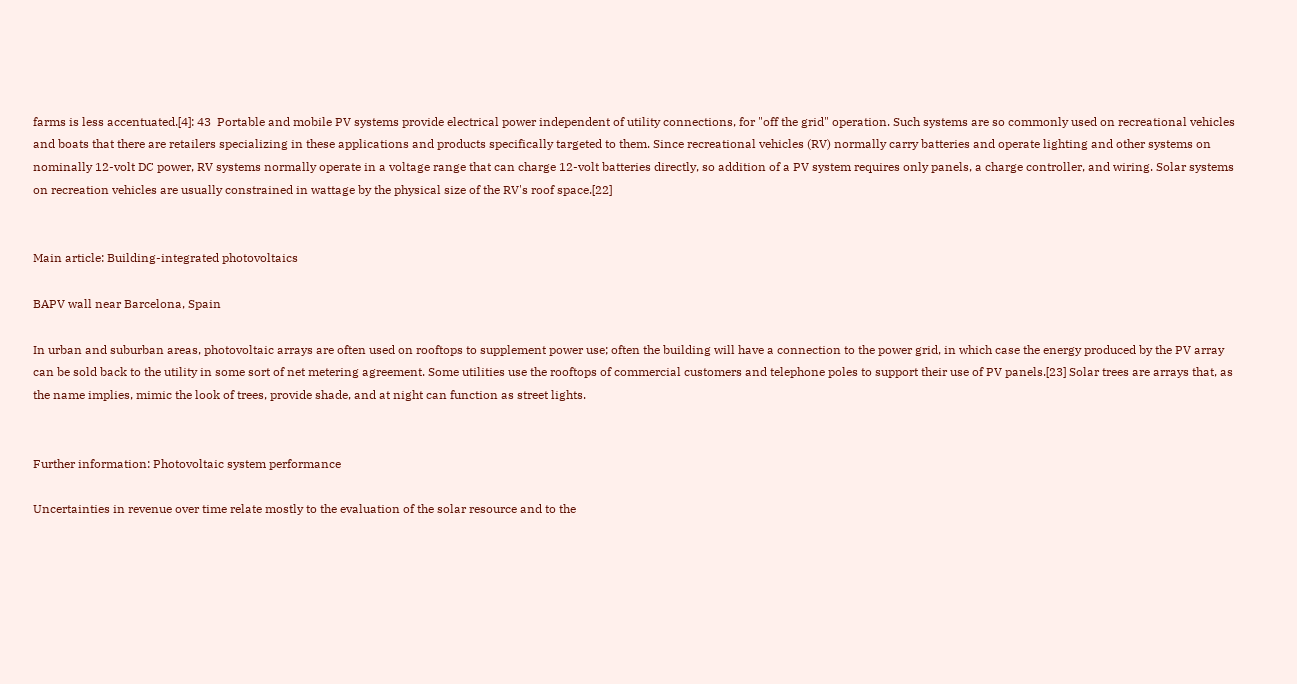farms is less accentuated.[4]: 43  Portable and mobile PV systems provide electrical power independent of utility connections, for "off the grid" operation. Such systems are so commonly used on recreational vehicles and boats that there are retailers specializing in these applications and products specifically targeted to them. Since recreational vehicles (RV) normally carry batteries and operate lighting and other systems on nominally 12-volt DC power, RV systems normally operate in a voltage range that can charge 12-volt batteries directly, so addition of a PV system requires only panels, a charge controller, and wiring. Solar systems on recreation vehicles are usually constrained in wattage by the physical size of the RV's roof space.[22]


Main article: Building-integrated photovoltaics

BAPV wall near Barcelona, Spain

In urban and suburban areas, photovoltaic arrays are often used on rooftops to supplement power use; often the building will have a connection to the power grid, in which case the energy produced by the PV array can be sold back to the utility in some sort of net metering agreement. Some utilities use the rooftops of commercial customers and telephone poles to support their use of PV panels.[23] Solar trees are arrays that, as the name implies, mimic the look of trees, provide shade, and at night can function as street lights.


Further information: Photovoltaic system performance

Uncertainties in revenue over time relate mostly to the evaluation of the solar resource and to the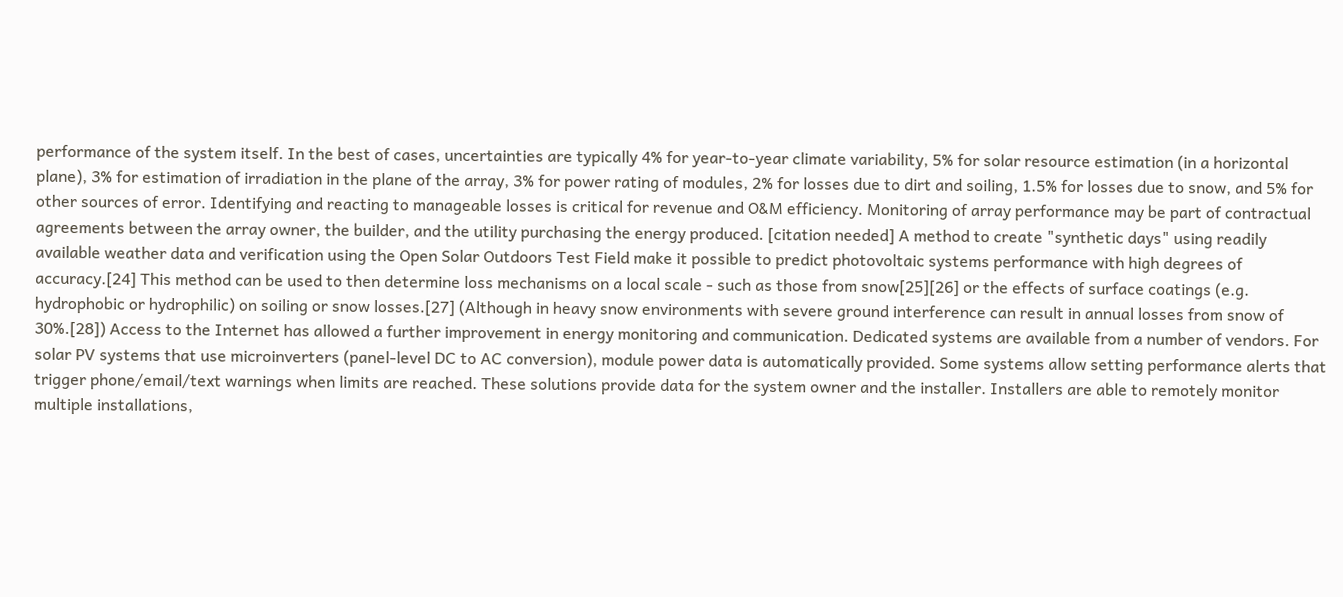performance of the system itself. In the best of cases, uncertainties are typically 4% for year-to-year climate variability, 5% for solar resource estimation (in a horizontal plane), 3% for estimation of irradiation in the plane of the array, 3% for power rating of modules, 2% for losses due to dirt and soiling, 1.5% for losses due to snow, and 5% for other sources of error. Identifying and reacting to manageable losses is critical for revenue and O&M efficiency. Monitoring of array performance may be part of contractual agreements between the array owner, the builder, and the utility purchasing the energy produced. [citation needed] A method to create "synthetic days" using readily available weather data and verification using the Open Solar Outdoors Test Field make it possible to predict photovoltaic systems performance with high degrees of accuracy.[24] This method can be used to then determine loss mechanisms on a local scale - such as those from snow[25][26] or the effects of surface coatings (e.g. hydrophobic or hydrophilic) on soiling or snow losses.[27] (Although in heavy snow environments with severe ground interference can result in annual losses from snow of 30%.[28]) Access to the Internet has allowed a further improvement in energy monitoring and communication. Dedicated systems are available from a number of vendors. For solar PV systems that use microinverters (panel-level DC to AC conversion), module power data is automatically provided. Some systems allow setting performance alerts that trigger phone/email/text warnings when limits are reached. These solutions provide data for the system owner and the installer. Installers are able to remotely monitor multiple installations,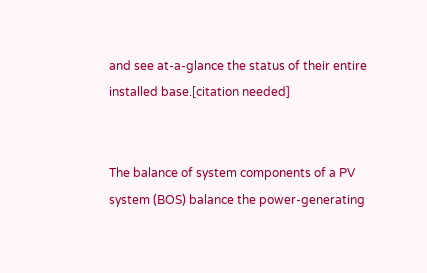and see at-a-glance the status of their entire installed base.[citation needed]


The balance of system components of a PV system (BOS) balance the power-generating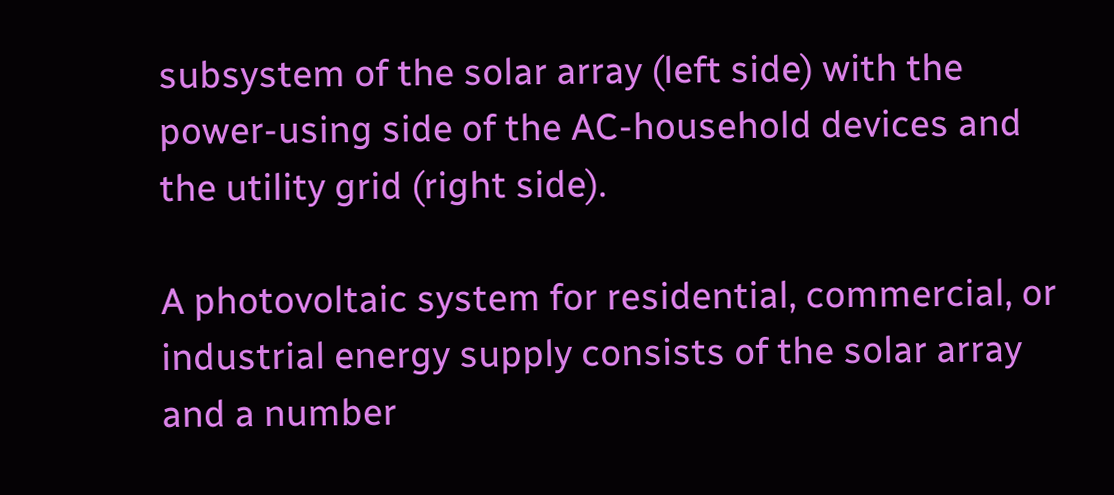subsystem of the solar array (left side) with the power-using side of the AC-household devices and the utility grid (right side).

A photovoltaic system for residential, commercial, or industrial energy supply consists of the solar array and a number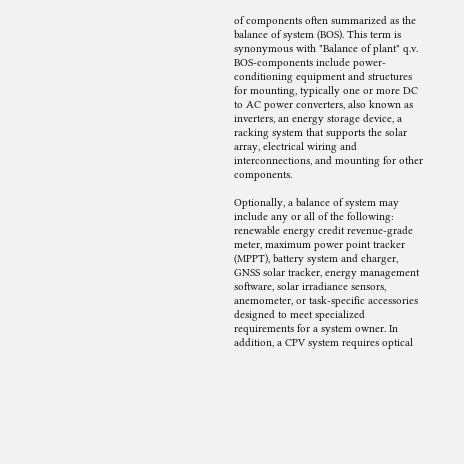of components often summarized as the balance of system (BOS). This term is synonymous with "Balance of plant" q.v. BOS-components include power-conditioning equipment and structures for mounting, typically one or more DC to AC power converters, also known as inverters, an energy storage device, a racking system that supports the solar array, electrical wiring and interconnections, and mounting for other components.

Optionally, a balance of system may include any or all of the following: renewable energy credit revenue-grade meter, maximum power point tracker (MPPT), battery system and charger, GNSS solar tracker, energy management software, solar irradiance sensors, anemometer, or task-specific accessories designed to meet specialized requirements for a system owner. In addition, a CPV system requires optical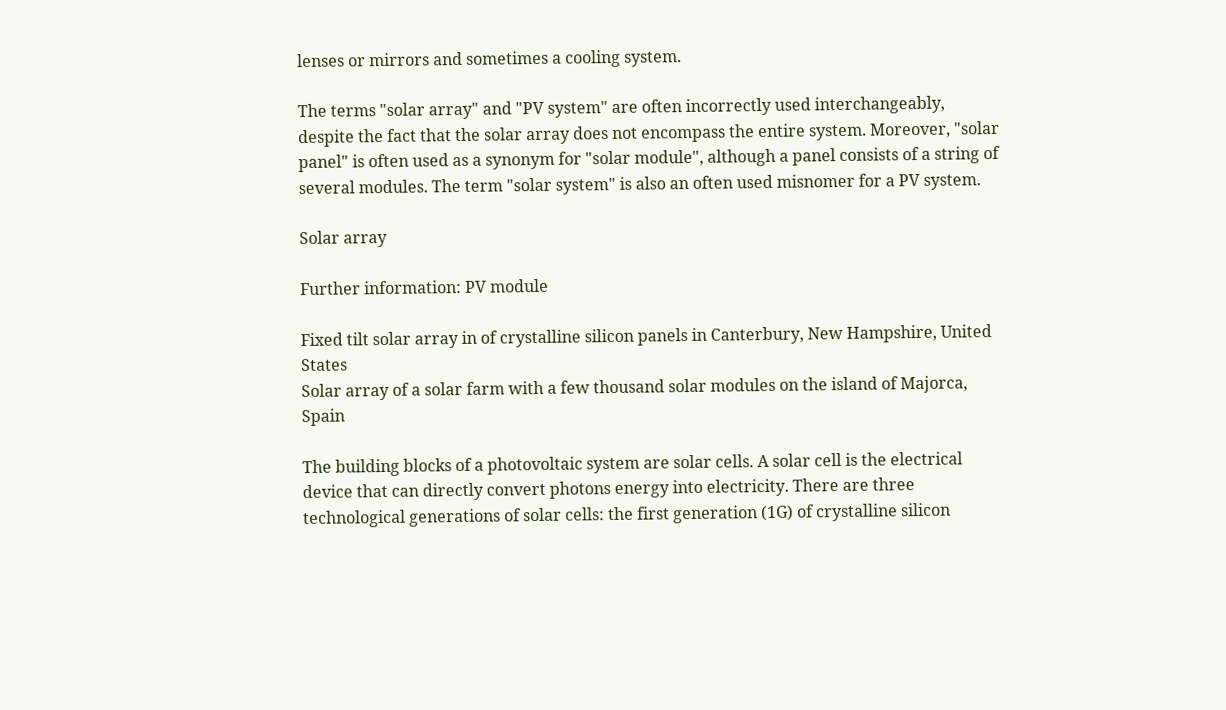lenses or mirrors and sometimes a cooling system.

The terms "solar array" and "PV system" are often incorrectly used interchangeably, despite the fact that the solar array does not encompass the entire system. Moreover, "solar panel" is often used as a synonym for "solar module", although a panel consists of a string of several modules. The term "solar system" is also an often used misnomer for a PV system.

Solar array

Further information: PV module

Fixed tilt solar array in of crystalline silicon panels in Canterbury, New Hampshire, United States
Solar array of a solar farm with a few thousand solar modules on the island of Majorca, Spain

The building blocks of a photovoltaic system are solar cells. A solar cell is the electrical device that can directly convert photons energy into electricity. There are three technological generations of solar cells: the first generation (1G) of crystalline silicon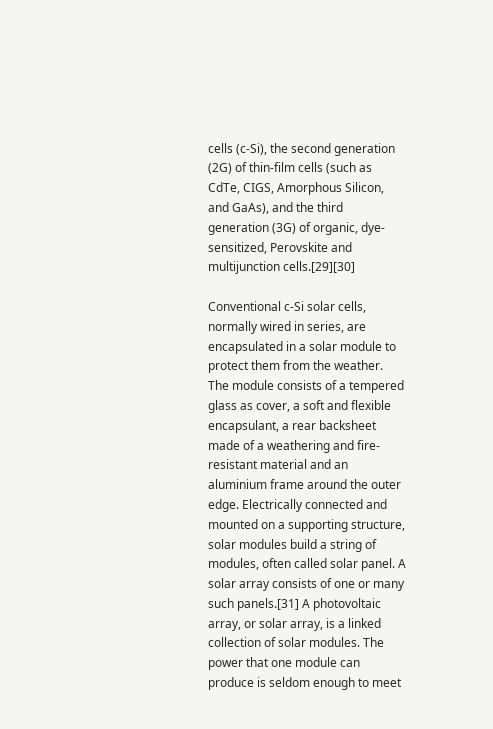cells (c-Si), the second generation (2G) of thin-film cells (such as CdTe, CIGS, Amorphous Silicon, and GaAs), and the third generation (3G) of organic, dye-sensitized, Perovskite and multijunction cells.[29][30]

Conventional c-Si solar cells, normally wired in series, are encapsulated in a solar module to protect them from the weather. The module consists of a tempered glass as cover, a soft and flexible encapsulant, a rear backsheet made of a weathering and fire-resistant material and an aluminium frame around the outer edge. Electrically connected and mounted on a supporting structure, solar modules build a string of modules, often called solar panel. A solar array consists of one or many such panels.[31] A photovoltaic array, or solar array, is a linked collection of solar modules. The power that one module can produce is seldom enough to meet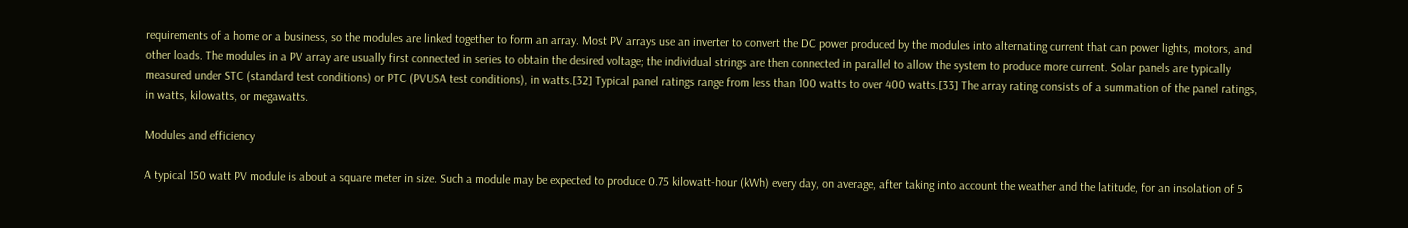requirements of a home or a business, so the modules are linked together to form an array. Most PV arrays use an inverter to convert the DC power produced by the modules into alternating current that can power lights, motors, and other loads. The modules in a PV array are usually first connected in series to obtain the desired voltage; the individual strings are then connected in parallel to allow the system to produce more current. Solar panels are typically measured under STC (standard test conditions) or PTC (PVUSA test conditions), in watts.[32] Typical panel ratings range from less than 100 watts to over 400 watts.[33] The array rating consists of a summation of the panel ratings, in watts, kilowatts, or megawatts.

Modules and efficiency

A typical 150 watt PV module is about a square meter in size. Such a module may be expected to produce 0.75 kilowatt-hour (kWh) every day, on average, after taking into account the weather and the latitude, for an insolation of 5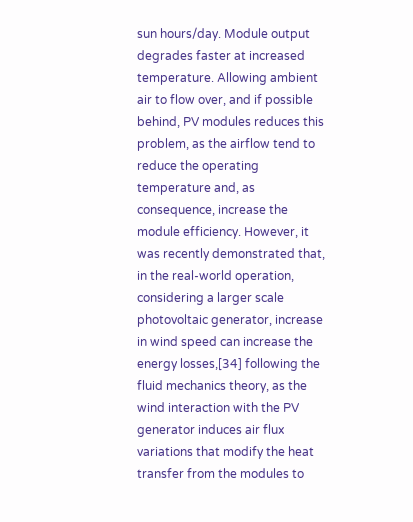sun hours/day. Module output degrades faster at increased temperature. Allowing ambient air to flow over, and if possible behind, PV modules reduces this problem, as the airflow tend to reduce the operating temperature and, as consequence, increase the module efficiency. However, it was recently demonstrated that, in the real-world operation, considering a larger scale photovoltaic generator, increase in wind speed can increase the energy losses,[34] following the fluid mechanics theory, as the wind interaction with the PV generator induces air flux variations that modify the heat transfer from the modules to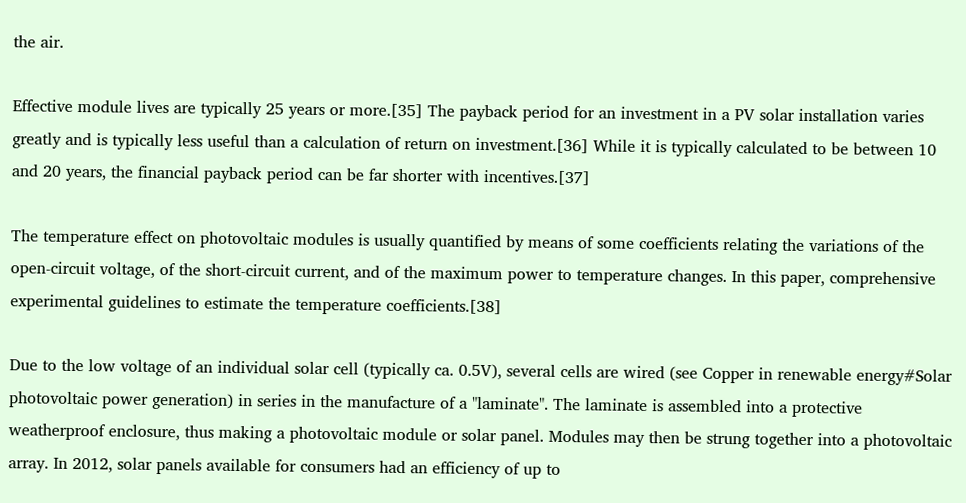the air.

Effective module lives are typically 25 years or more.[35] The payback period for an investment in a PV solar installation varies greatly and is typically less useful than a calculation of return on investment.[36] While it is typically calculated to be between 10 and 20 years, the financial payback period can be far shorter with incentives.[37]

The temperature effect on photovoltaic modules is usually quantified by means of some coefficients relating the variations of the open‐circuit voltage, of the short‐circuit current, and of the maximum power to temperature changes. In this paper, comprehensive experimental guidelines to estimate the temperature coefficients.[38]

Due to the low voltage of an individual solar cell (typically ca. 0.5V), several cells are wired (see Copper in renewable energy#Solar photovoltaic power generation) in series in the manufacture of a "laminate". The laminate is assembled into a protective weatherproof enclosure, thus making a photovoltaic module or solar panel. Modules may then be strung together into a photovoltaic array. In 2012, solar panels available for consumers had an efficiency of up to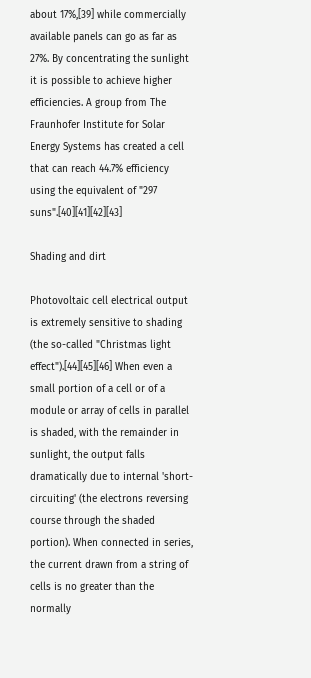about 17%,[39] while commercially available panels can go as far as 27%. By concentrating the sunlight it is possible to achieve higher efficiencies. A group from The Fraunhofer Institute for Solar Energy Systems has created a cell that can reach 44.7% efficiency using the equivalent of "297 suns".[40][41][42][43]

Shading and dirt

Photovoltaic cell electrical output is extremely sensitive to shading (the so-called "Christmas light effect").[44][45][46] When even a small portion of a cell or of a module or array of cells in parallel is shaded, with the remainder in sunlight, the output falls dramatically due to internal 'short-circuiting' (the electrons reversing course through the shaded portion). When connected in series, the current drawn from a string of cells is no greater than the normally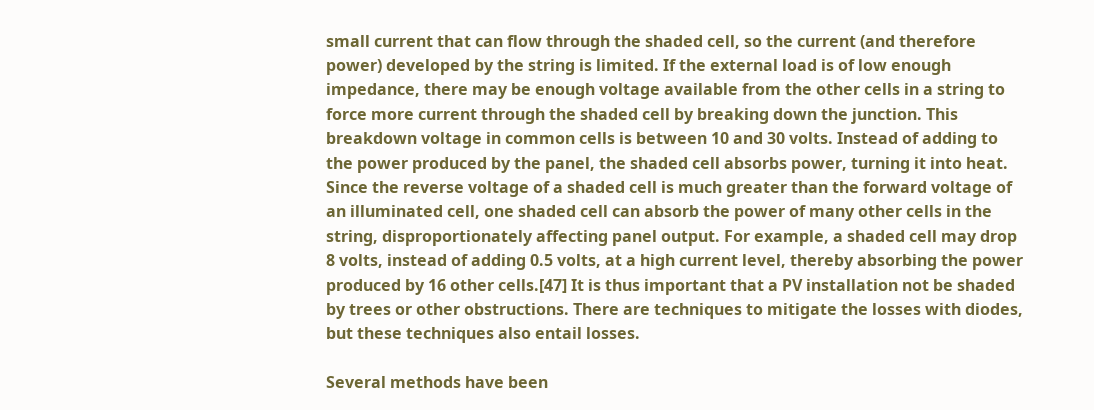small current that can flow through the shaded cell, so the current (and therefore power) developed by the string is limited. If the external load is of low enough impedance, there may be enough voltage available from the other cells in a string to force more current through the shaded cell by breaking down the junction. This breakdown voltage in common cells is between 10 and 30 volts. Instead of adding to the power produced by the panel, the shaded cell absorbs power, turning it into heat. Since the reverse voltage of a shaded cell is much greater than the forward voltage of an illuminated cell, one shaded cell can absorb the power of many other cells in the string, disproportionately affecting panel output. For example, a shaded cell may drop 8 volts, instead of adding 0.5 volts, at a high current level, thereby absorbing the power produced by 16 other cells.[47] It is thus important that a PV installation not be shaded by trees or other obstructions. There are techniques to mitigate the losses with diodes, but these techniques also entail losses.

Several methods have been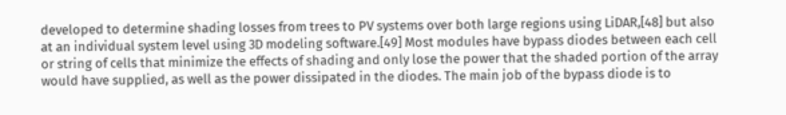developed to determine shading losses from trees to PV systems over both large regions using LiDAR,[48] but also at an individual system level using 3D modeling software.[49] Most modules have bypass diodes between each cell or string of cells that minimize the effects of shading and only lose the power that the shaded portion of the array would have supplied, as well as the power dissipated in the diodes. The main job of the bypass diode is to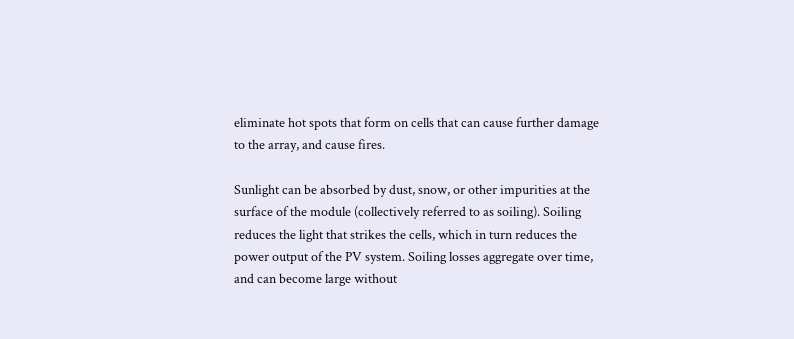eliminate hot spots that form on cells that can cause further damage to the array, and cause fires.

Sunlight can be absorbed by dust, snow, or other impurities at the surface of the module (collectively referred to as soiling). Soiling reduces the light that strikes the cells, which in turn reduces the power output of the PV system. Soiling losses aggregate over time, and can become large without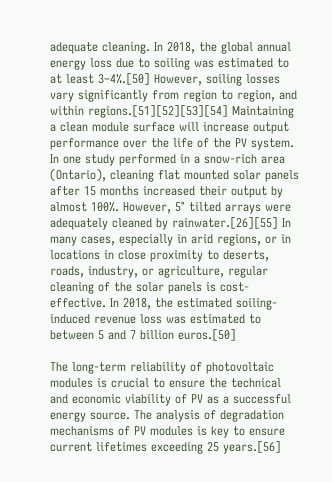adequate cleaning. In 2018, the global annual energy loss due to soiling was estimated to at least 3–4%.[50] However, soiling losses vary significantly from region to region, and within regions.[51][52][53][54] Maintaining a clean module surface will increase output performance over the life of the PV system. In one study performed in a snow-rich area (Ontario), cleaning flat mounted solar panels after 15 months increased their output by almost 100%. However, 5° tilted arrays were adequately cleaned by rainwater.[26][55] In many cases, especially in arid regions, or in locations in close proximity to deserts, roads, industry, or agriculture, regular cleaning of the solar panels is cost-effective. In 2018, the estimated soiling-induced revenue loss was estimated to between 5 and 7 billion euros.[50]

The long‐term reliability of photovoltaic modules is crucial to ensure the technical and economic viability of PV as a successful energy source. The analysis of degradation mechanisms of PV modules is key to ensure current lifetimes exceeding 25 years.[56]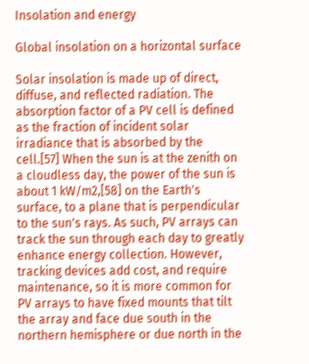Insolation and energy

Global insolation on a horizontal surface

Solar insolation is made up of direct, diffuse, and reflected radiation. The absorption factor of a PV cell is defined as the fraction of incident solar irradiance that is absorbed by the cell.[57] When the sun is at the zenith on a cloudless day, the power of the sun is about 1 kW/m2,[58] on the Earth's surface, to a plane that is perpendicular to the sun's rays. As such, PV arrays can track the sun through each day to greatly enhance energy collection. However, tracking devices add cost, and require maintenance, so it is more common for PV arrays to have fixed mounts that tilt the array and face due south in the northern hemisphere or due north in the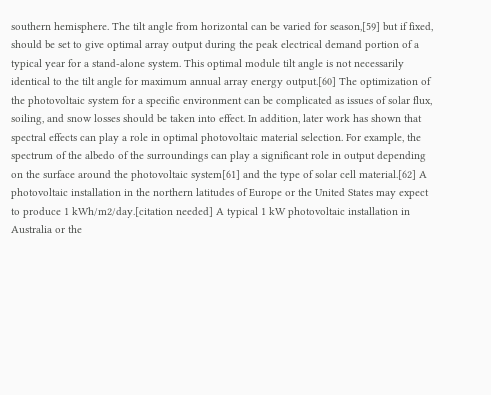southern hemisphere. The tilt angle from horizontal can be varied for season,[59] but if fixed, should be set to give optimal array output during the peak electrical demand portion of a typical year for a stand-alone system. This optimal module tilt angle is not necessarily identical to the tilt angle for maximum annual array energy output.[60] The optimization of the photovoltaic system for a specific environment can be complicated as issues of solar flux, soiling, and snow losses should be taken into effect. In addition, later work has shown that spectral effects can play a role in optimal photovoltaic material selection. For example, the spectrum of the albedo of the surroundings can play a significant role in output depending on the surface around the photovoltaic system[61] and the type of solar cell material.[62] A photovoltaic installation in the northern latitudes of Europe or the United States may expect to produce 1 kWh/m2/day.[citation needed] A typical 1 kW photovoltaic installation in Australia or the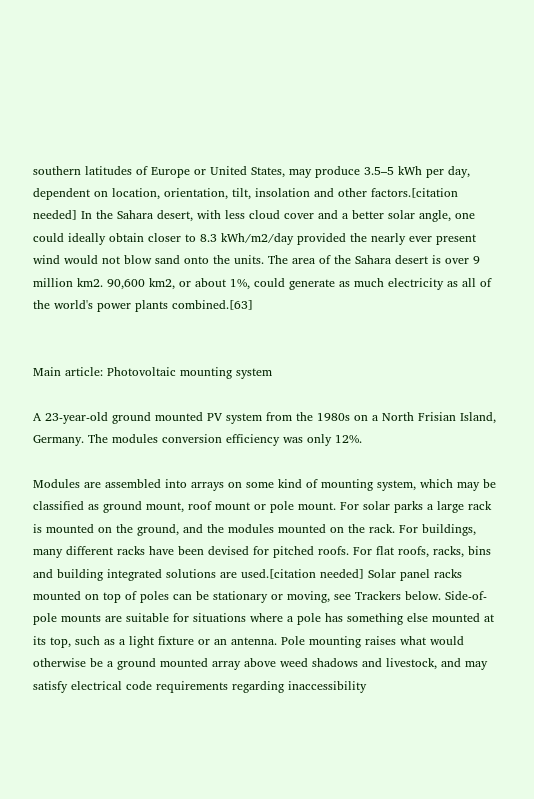southern latitudes of Europe or United States, may produce 3.5–5 kWh per day, dependent on location, orientation, tilt, insolation and other factors.[citation needed] In the Sahara desert, with less cloud cover and a better solar angle, one could ideally obtain closer to 8.3 kWh/m2/day provided the nearly ever present wind would not blow sand onto the units. The area of the Sahara desert is over 9 million km2. 90,600 km2, or about 1%, could generate as much electricity as all of the world's power plants combined.[63]


Main article: Photovoltaic mounting system

A 23-year-old ground mounted PV system from the 1980s on a North Frisian Island, Germany. The modules conversion efficiency was only 12%.

Modules are assembled into arrays on some kind of mounting system, which may be classified as ground mount, roof mount or pole mount. For solar parks a large rack is mounted on the ground, and the modules mounted on the rack. For buildings, many different racks have been devised for pitched roofs. For flat roofs, racks, bins and building integrated solutions are used.[citation needed] Solar panel racks mounted on top of poles can be stationary or moving, see Trackers below. Side-of-pole mounts are suitable for situations where a pole has something else mounted at its top, such as a light fixture or an antenna. Pole mounting raises what would otherwise be a ground mounted array above weed shadows and livestock, and may satisfy electrical code requirements regarding inaccessibility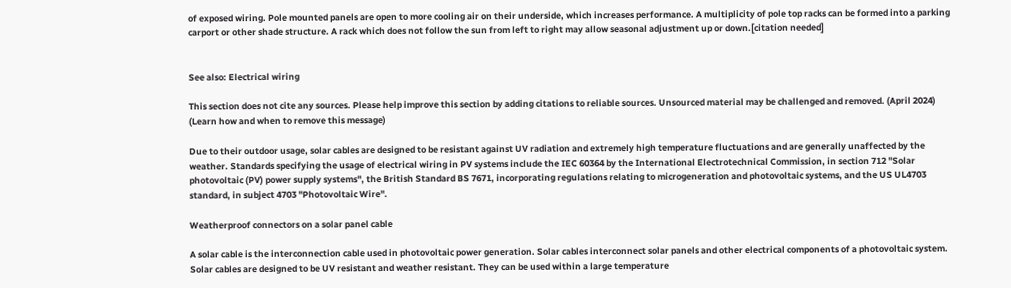of exposed wiring. Pole mounted panels are open to more cooling air on their underside, which increases performance. A multiplicity of pole top racks can be formed into a parking carport or other shade structure. A rack which does not follow the sun from left to right may allow seasonal adjustment up or down.[citation needed]


See also: Electrical wiring

This section does not cite any sources. Please help improve this section by adding citations to reliable sources. Unsourced material may be challenged and removed. (April 2024) (Learn how and when to remove this message)

Due to their outdoor usage, solar cables are designed to be resistant against UV radiation and extremely high temperature fluctuations and are generally unaffected by the weather. Standards specifying the usage of electrical wiring in PV systems include the IEC 60364 by the International Electrotechnical Commission, in section 712 "Solar photovoltaic (PV) power supply systems", the British Standard BS 7671, incorporating regulations relating to microgeneration and photovoltaic systems, and the US UL4703 standard, in subject 4703 "Photovoltaic Wire".

Weatherproof connectors on a solar panel cable

A solar cable is the interconnection cable used in photovoltaic power generation. Solar cables interconnect solar panels and other electrical components of a photovoltaic system. Solar cables are designed to be UV resistant and weather resistant. They can be used within a large temperature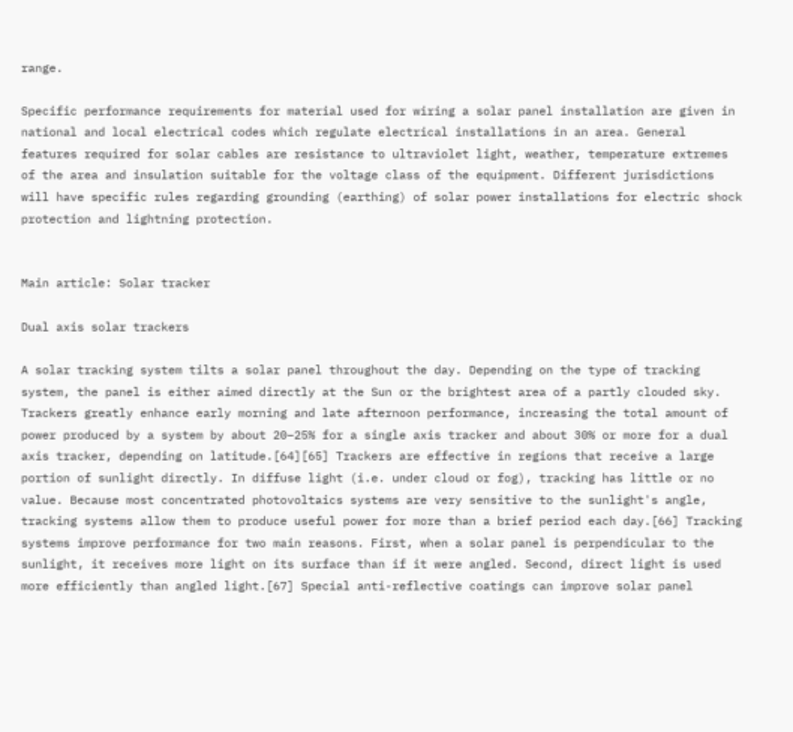range.

Specific performance requirements for material used for wiring a solar panel installation are given in national and local electrical codes which regulate electrical installations in an area. General features required for solar cables are resistance to ultraviolet light, weather, temperature extremes of the area and insulation suitable for the voltage class of the equipment. Different jurisdictions will have specific rules regarding grounding (earthing) of solar power installations for electric shock protection and lightning protection.


Main article: Solar tracker

Dual axis solar trackers

A solar tracking system tilts a solar panel throughout the day. Depending on the type of tracking system, the panel is either aimed directly at the Sun or the brightest area of a partly clouded sky. Trackers greatly enhance early morning and late afternoon performance, increasing the total amount of power produced by a system by about 20–25% for a single axis tracker and about 30% or more for a dual axis tracker, depending on latitude.[64][65] Trackers are effective in regions that receive a large portion of sunlight directly. In diffuse light (i.e. under cloud or fog), tracking has little or no value. Because most concentrated photovoltaics systems are very sensitive to the sunlight's angle, tracking systems allow them to produce useful power for more than a brief period each day.[66] Tracking systems improve performance for two main reasons. First, when a solar panel is perpendicular to the sunlight, it receives more light on its surface than if it were angled. Second, direct light is used more efficiently than angled light.[67] Special anti-reflective coatings can improve solar panel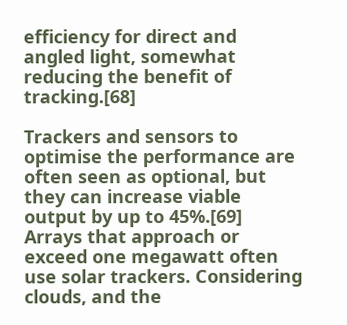efficiency for direct and angled light, somewhat reducing the benefit of tracking.[68]

Trackers and sensors to optimise the performance are often seen as optional, but they can increase viable output by up to 45%.[69] Arrays that approach or exceed one megawatt often use solar trackers. Considering clouds, and the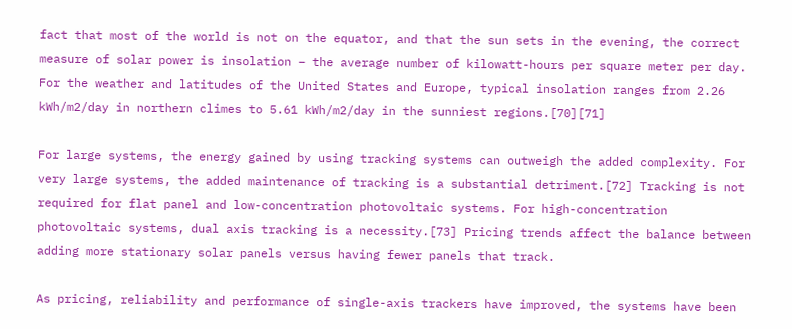fact that most of the world is not on the equator, and that the sun sets in the evening, the correct measure of solar power is insolation – the average number of kilowatt-hours per square meter per day. For the weather and latitudes of the United States and Europe, typical insolation ranges from 2.26 kWh/m2/day in northern climes to 5.61 kWh/m2/day in the sunniest regions.[70][71]

For large systems, the energy gained by using tracking systems can outweigh the added complexity. For very large systems, the added maintenance of tracking is a substantial detriment.[72] Tracking is not required for flat panel and low-concentration photovoltaic systems. For high-concentration photovoltaic systems, dual axis tracking is a necessity.[73] Pricing trends affect the balance between adding more stationary solar panels versus having fewer panels that track.

As pricing, reliability and performance of single-axis trackers have improved, the systems have been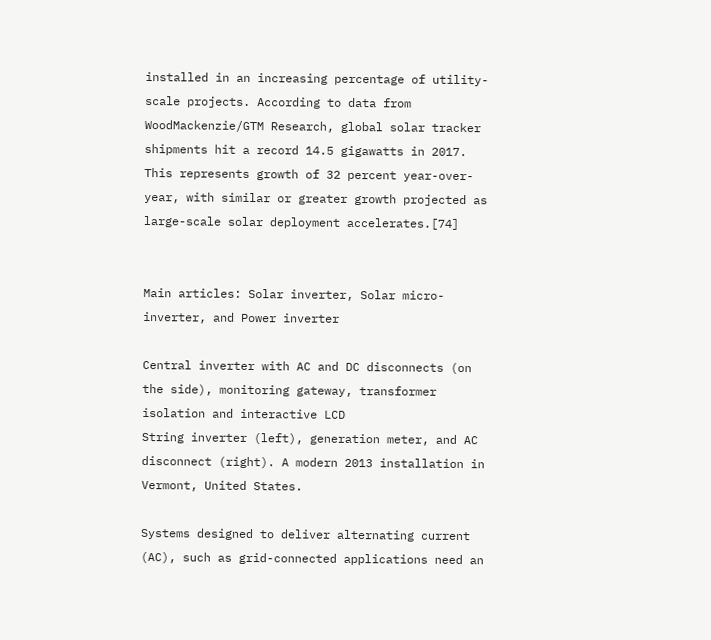installed in an increasing percentage of utility-scale projects. According to data from WoodMackenzie/GTM Research, global solar tracker shipments hit a record 14.5 gigawatts in 2017. This represents growth of 32 percent year-over-year, with similar or greater growth projected as large-scale solar deployment accelerates.[74]


Main articles: Solar inverter, Solar micro-inverter, and Power inverter

Central inverter with AC and DC disconnects (on the side), monitoring gateway, transformer isolation and interactive LCD
String inverter (left), generation meter, and AC disconnect (right). A modern 2013 installation in Vermont, United States.

Systems designed to deliver alternating current (AC), such as grid-connected applications need an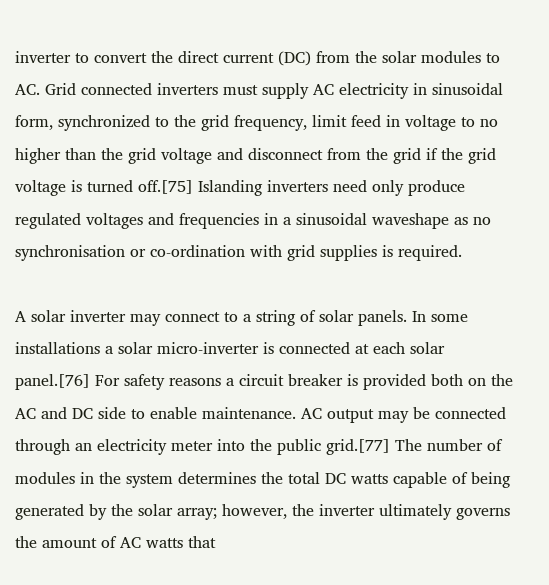inverter to convert the direct current (DC) from the solar modules to AC. Grid connected inverters must supply AC electricity in sinusoidal form, synchronized to the grid frequency, limit feed in voltage to no higher than the grid voltage and disconnect from the grid if the grid voltage is turned off.[75] Islanding inverters need only produce regulated voltages and frequencies in a sinusoidal waveshape as no synchronisation or co-ordination with grid supplies is required.

A solar inverter may connect to a string of solar panels. In some installations a solar micro-inverter is connected at each solar panel.[76] For safety reasons a circuit breaker is provided both on the AC and DC side to enable maintenance. AC output may be connected through an electricity meter into the public grid.[77] The number of modules in the system determines the total DC watts capable of being generated by the solar array; however, the inverter ultimately governs the amount of AC watts that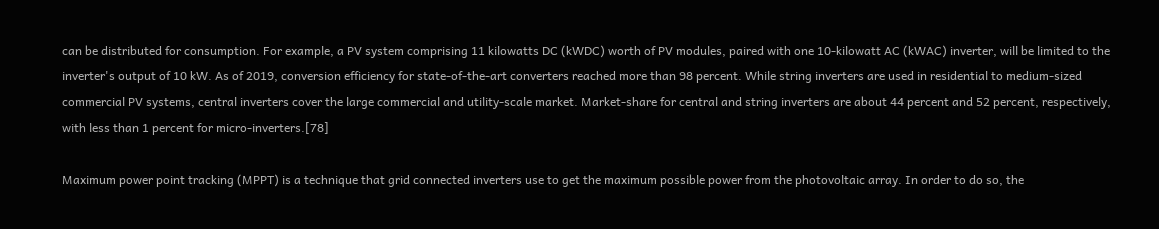can be distributed for consumption. For example, a PV system comprising 11 kilowatts DC (kWDC) worth of PV modules, paired with one 10-kilowatt AC (kWAC) inverter, will be limited to the inverter's output of 10 kW. As of 2019, conversion efficiency for state-of-the-art converters reached more than 98 percent. While string inverters are used in residential to medium-sized commercial PV systems, central inverters cover the large commercial and utility-scale market. Market-share for central and string inverters are about 44 percent and 52 percent, respectively, with less than 1 percent for micro-inverters.[78]

Maximum power point tracking (MPPT) is a technique that grid connected inverters use to get the maximum possible power from the photovoltaic array. In order to do so, the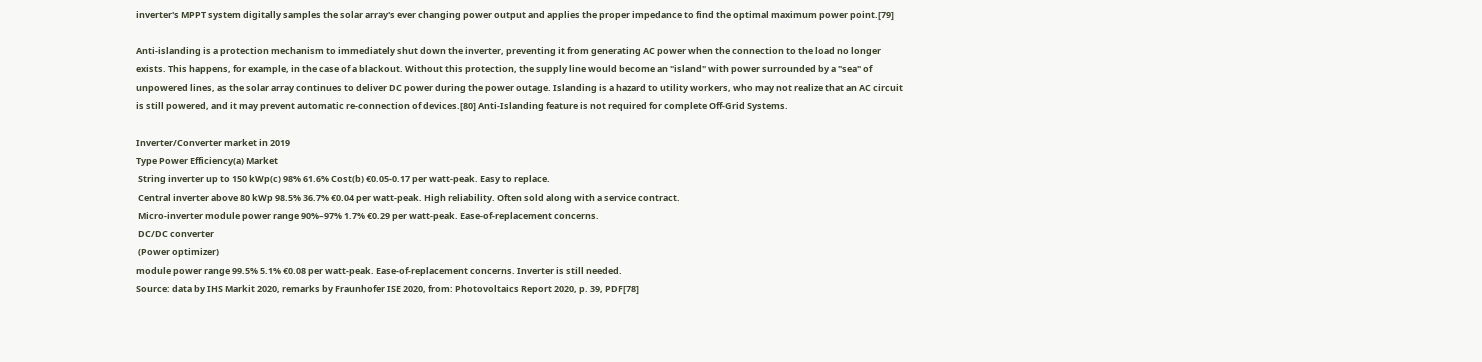inverter's MPPT system digitally samples the solar array's ever changing power output and applies the proper impedance to find the optimal maximum power point.[79]

Anti-islanding is a protection mechanism to immediately shut down the inverter, preventing it from generating AC power when the connection to the load no longer exists. This happens, for example, in the case of a blackout. Without this protection, the supply line would become an "island" with power surrounded by a "sea" of unpowered lines, as the solar array continues to deliver DC power during the power outage. Islanding is a hazard to utility workers, who may not realize that an AC circuit is still powered, and it may prevent automatic re-connection of devices.[80] Anti-Islanding feature is not required for complete Off-Grid Systems.

Inverter/Converter market in 2019
Type Power Efficiency(a) Market
 String inverter up to 150 kWp(c) 98% 61.6% Cost(b) €0.05-0.17 per watt-peak. Easy to replace.
 Central inverter above 80 kWp 98.5% 36.7% €0.04 per watt-peak. High reliability. Often sold along with a service contract.
 Micro-inverter module power range 90%–97% 1.7% €0.29 per watt-peak. Ease-of-replacement concerns.
 DC/DC converter
 (Power optimizer)
module power range 99.5% 5.1% €0.08 per watt-peak. Ease-of-replacement concerns. Inverter is still needed.
Source: data by IHS Markit 2020, remarks by Fraunhofer ISE 2020, from: Photovoltaics Report 2020, p. 39, PDF[78]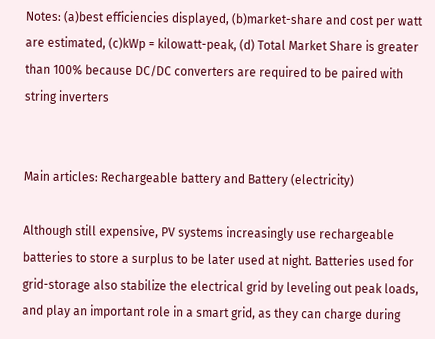Notes: (a)best efficiencies displayed, (b)market-share and cost per watt are estimated, (c)kWp = kilowatt-peak, (d) Total Market Share is greater than 100% because DC/DC converters are required to be paired with string inverters


Main articles: Rechargeable battery and Battery (electricity)

Although still expensive, PV systems increasingly use rechargeable batteries to store a surplus to be later used at night. Batteries used for grid-storage also stabilize the electrical grid by leveling out peak loads, and play an important role in a smart grid, as they can charge during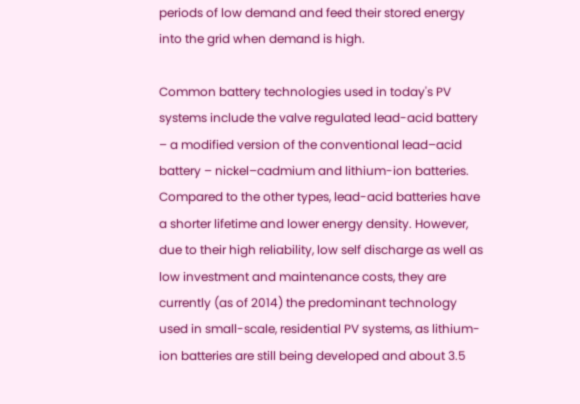periods of low demand and feed their stored energy into the grid when demand is high.

Common battery technologies used in today's PV systems include the valve regulated lead-acid battery – a modified version of the conventional lead–acid battery – nickel–cadmium and lithium-ion batteries. Compared to the other types, lead-acid batteries have a shorter lifetime and lower energy density. However, due to their high reliability, low self discharge as well as low investment and maintenance costs, they are currently (as of 2014) the predominant technology used in small-scale, residential PV systems, as lithium-ion batteries are still being developed and about 3.5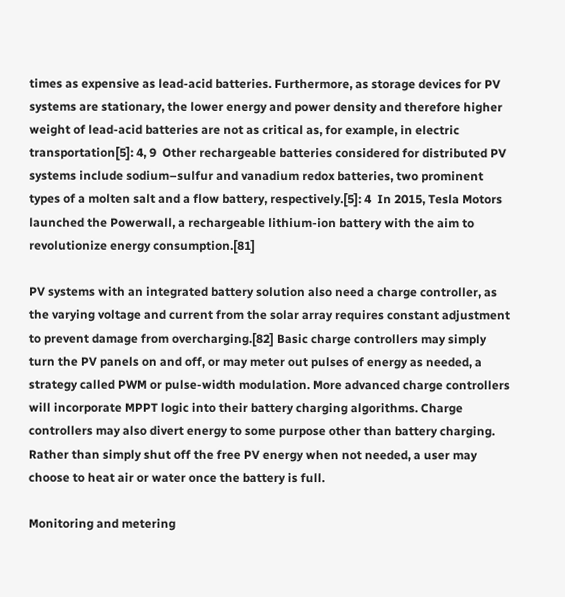times as expensive as lead-acid batteries. Furthermore, as storage devices for PV systems are stationary, the lower energy and power density and therefore higher weight of lead-acid batteries are not as critical as, for example, in electric transportation[5]: 4, 9  Other rechargeable batteries considered for distributed PV systems include sodium–sulfur and vanadium redox batteries, two prominent types of a molten salt and a flow battery, respectively.[5]: 4  In 2015, Tesla Motors launched the Powerwall, a rechargeable lithium-ion battery with the aim to revolutionize energy consumption.[81]

PV systems with an integrated battery solution also need a charge controller, as the varying voltage and current from the solar array requires constant adjustment to prevent damage from overcharging.[82] Basic charge controllers may simply turn the PV panels on and off, or may meter out pulses of energy as needed, a strategy called PWM or pulse-width modulation. More advanced charge controllers will incorporate MPPT logic into their battery charging algorithms. Charge controllers may also divert energy to some purpose other than battery charging. Rather than simply shut off the free PV energy when not needed, a user may choose to heat air or water once the battery is full.

Monitoring and metering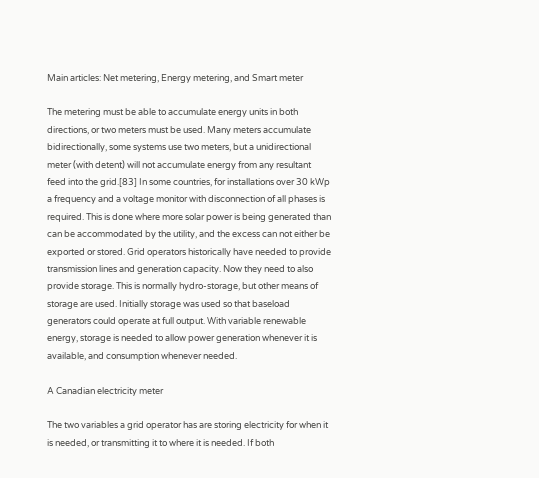Main articles: Net metering, Energy metering, and Smart meter

The metering must be able to accumulate energy units in both directions, or two meters must be used. Many meters accumulate bidirectionally, some systems use two meters, but a unidirectional meter (with detent) will not accumulate energy from any resultant feed into the grid.[83] In some countries, for installations over 30 kWp a frequency and a voltage monitor with disconnection of all phases is required. This is done where more solar power is being generated than can be accommodated by the utility, and the excess can not either be exported or stored. Grid operators historically have needed to provide transmission lines and generation capacity. Now they need to also provide storage. This is normally hydro-storage, but other means of storage are used. Initially storage was used so that baseload generators could operate at full output. With variable renewable energy, storage is needed to allow power generation whenever it is available, and consumption whenever needed.

A Canadian electricity meter

The two variables a grid operator has are storing electricity for when it is needed, or transmitting it to where it is needed. If both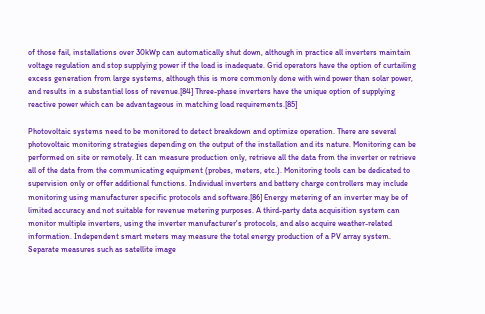of those fail, installations over 30kWp can automatically shut down, although in practice all inverters maintain voltage regulation and stop supplying power if the load is inadequate. Grid operators have the option of curtailing excess generation from large systems, although this is more commonly done with wind power than solar power, and results in a substantial loss of revenue.[84] Three-phase inverters have the unique option of supplying reactive power which can be advantageous in matching load requirements.[85]

Photovoltaic systems need to be monitored to detect breakdown and optimize operation. There are several photovoltaic monitoring strategies depending on the output of the installation and its nature. Monitoring can be performed on site or remotely. It can measure production only, retrieve all the data from the inverter or retrieve all of the data from the communicating equipment (probes, meters, etc.). Monitoring tools can be dedicated to supervision only or offer additional functions. Individual inverters and battery charge controllers may include monitoring using manufacturer specific protocols and software.[86] Energy metering of an inverter may be of limited accuracy and not suitable for revenue metering purposes. A third-party data acquisition system can monitor multiple inverters, using the inverter manufacturer's protocols, and also acquire weather-related information. Independent smart meters may measure the total energy production of a PV array system. Separate measures such as satellite image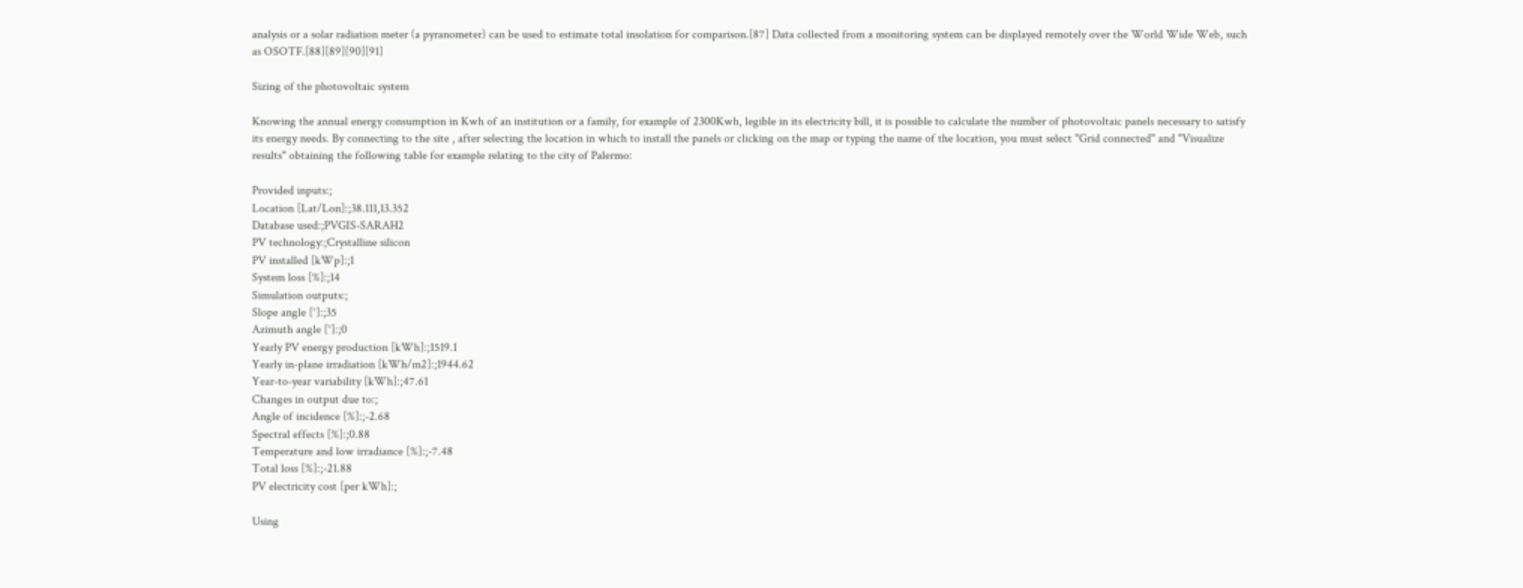analysis or a solar radiation meter (a pyranometer) can be used to estimate total insolation for comparison.[87] Data collected from a monitoring system can be displayed remotely over the World Wide Web, such as OSOTF.[88][89][90][91]

Sizing of the photovoltaic system

Knowing the annual energy consumption in Kwh of an institution or a family, for example of 2300Kwh, legible in its electricity bill, it is possible to calculate the number of photovoltaic panels necessary to satisfy its energy needs. By connecting to the site , after selecting the location in which to install the panels or clicking on the map or typing the name of the location, you must select "Grid connected" and "Visualize results" obtaining the following table for example relating to the city of Palermo:

Provided inputs:;
Location [Lat/Lon]:;38.111,13.352
Database used:;PVGIS-SARAH2
PV technology:;Crystalline silicon
PV installed [kWp]:;1
System loss [%]:;14
Simulation outputs:;
Slope angle [°]:;35
Azimuth angle [°]:;0
Yearly PV energy production [kWh]:;1519.1
Yearly in-plane irradiation [kWh/m2]:;1944.62
Year-to-year variability [kWh]:;47.61
Changes in output due to:;
Angle of incidence [%]:;-2.68
Spectral effects [%]:;0.88
Temperature and low irradiance [%]:;-7.48
Total loss [%]:;-21.88
PV electricity cost [per kWh]:;

Using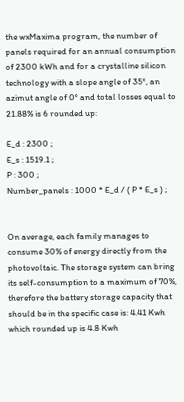the wxMaxima program, the number of panels required for an annual consumption of 2300 kWh and for a crystalline silicon technology with a slope angle of 35°, an azimut angle of 0° and total losses equal to 21.88% is 6 rounded up:

E_d : 2300 ;
E_s : 1519.1 ;
P : 300 ;
Number_panels : 1000 * E_d / ( P * E_s ) ;


On average, each family manages to consume 30% of energy directly from the photovoltaic. The storage system can bring its self-consumption to a maximum of 70%, therefore the battery storage capacity that should be in the specific case is: 4.41 Kwh which rounded up is 4.8 Kwh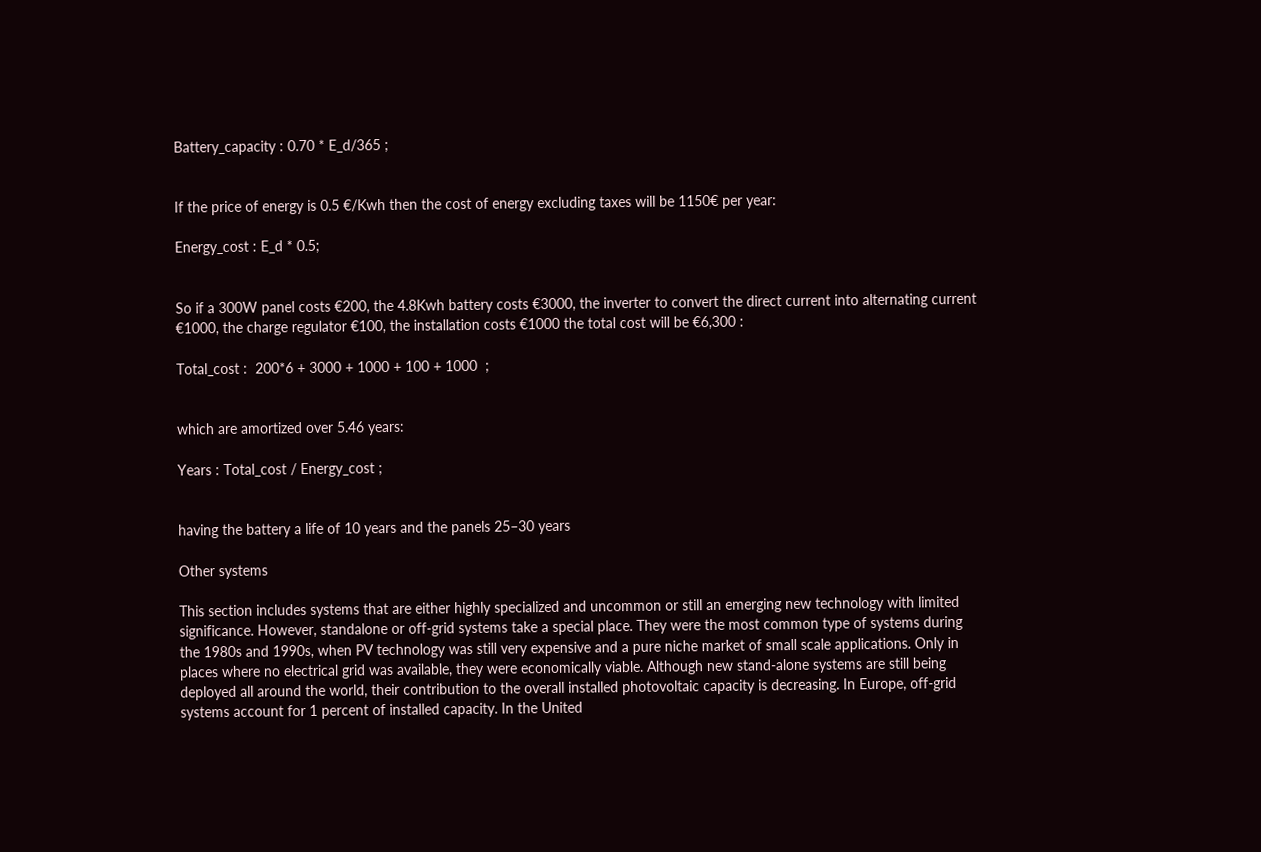Battery_capacity : 0.70 * E_d/365 ;


If the price of energy is 0.5 €/Kwh then the cost of energy excluding taxes will be 1150€ per year:

Energy_cost : E_d * 0.5;


So if a 300W panel costs €200, the 4.8Kwh battery costs €3000, the inverter to convert the direct current into alternating current €1000, the charge regulator €100, the installation costs €1000 the total cost will be €6,300 :

Total_cost :  200*6 + 3000 + 1000 + 100 + 1000  ;


which are amortized over 5.46 years:

Years : Total_cost / Energy_cost ;


having the battery a life of 10 years and the panels 25–30 years

Other systems

This section includes systems that are either highly specialized and uncommon or still an emerging new technology with limited significance. However, standalone or off-grid systems take a special place. They were the most common type of systems during the 1980s and 1990s, when PV technology was still very expensive and a pure niche market of small scale applications. Only in places where no electrical grid was available, they were economically viable. Although new stand-alone systems are still being deployed all around the world, their contribution to the overall installed photovoltaic capacity is decreasing. In Europe, off-grid systems account for 1 percent of installed capacity. In the United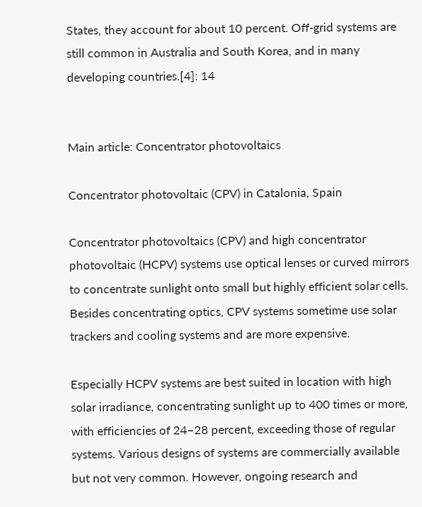States, they account for about 10 percent. Off-grid systems are still common in Australia and South Korea, and in many developing countries.[4]: 14


Main article: Concentrator photovoltaics

Concentrator photovoltaic (CPV) in Catalonia, Spain

Concentrator photovoltaics (CPV) and high concentrator photovoltaic (HCPV) systems use optical lenses or curved mirrors to concentrate sunlight onto small but highly efficient solar cells. Besides concentrating optics, CPV systems sometime use solar trackers and cooling systems and are more expensive.

Especially HCPV systems are best suited in location with high solar irradiance, concentrating sunlight up to 400 times or more, with efficiencies of 24–28 percent, exceeding those of regular systems. Various designs of systems are commercially available but not very common. However, ongoing research and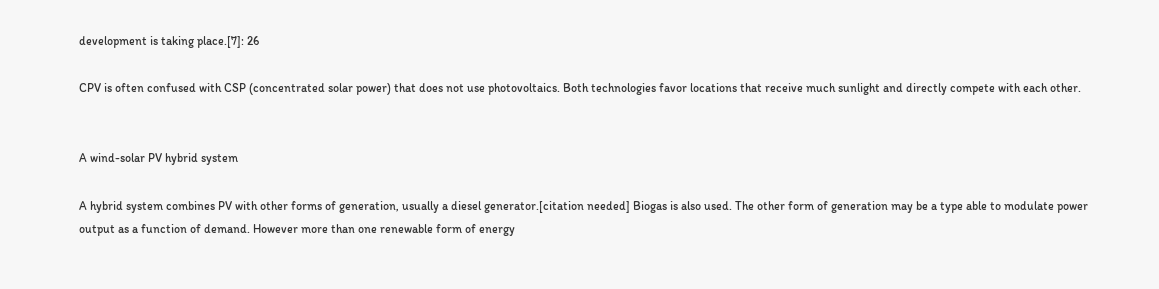development is taking place.[7]: 26

CPV is often confused with CSP (concentrated solar power) that does not use photovoltaics. Both technologies favor locations that receive much sunlight and directly compete with each other.


A wind-solar PV hybrid system

A hybrid system combines PV with other forms of generation, usually a diesel generator.[citation needed] Biogas is also used. The other form of generation may be a type able to modulate power output as a function of demand. However more than one renewable form of energy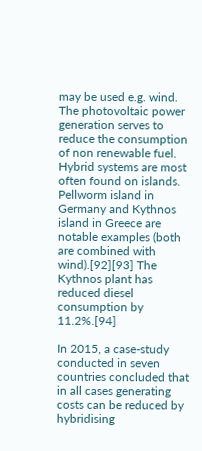may be used e.g. wind. The photovoltaic power generation serves to reduce the consumption of non renewable fuel. Hybrid systems are most often found on islands. Pellworm island in Germany and Kythnos island in Greece are notable examples (both are combined with wind).[92][93] The Kythnos plant has reduced diesel consumption by 11.2%.[94]

In 2015, a case-study conducted in seven countries concluded that in all cases generating costs can be reduced by hybridising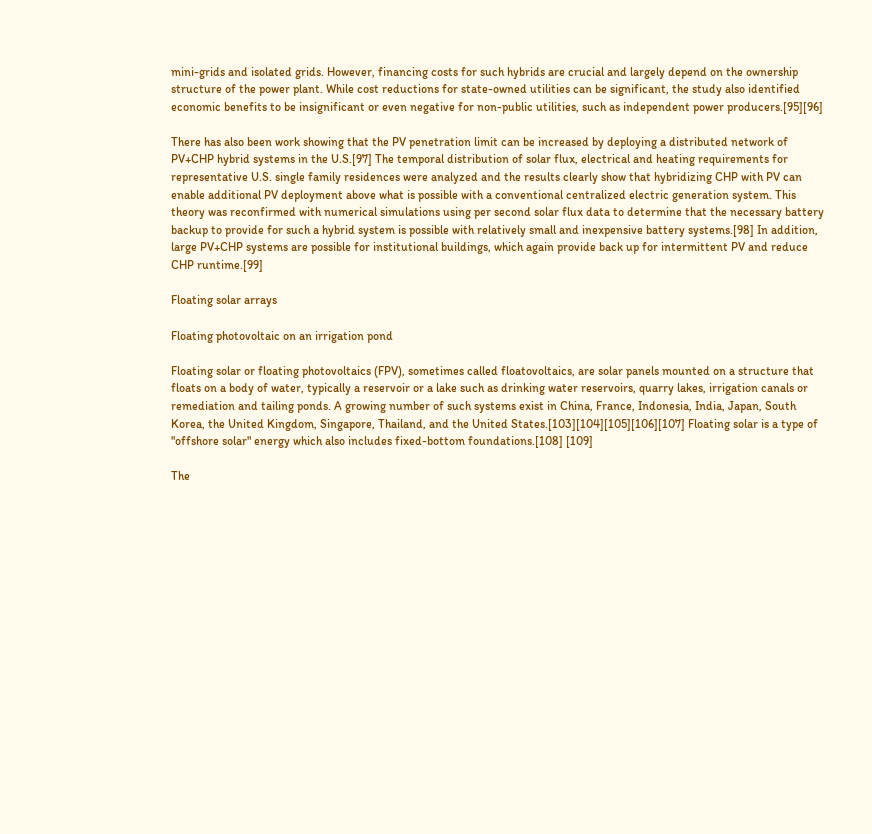mini-grids and isolated grids. However, financing costs for such hybrids are crucial and largely depend on the ownership structure of the power plant. While cost reductions for state-owned utilities can be significant, the study also identified economic benefits to be insignificant or even negative for non-public utilities, such as independent power producers.[95][96]

There has also been work showing that the PV penetration limit can be increased by deploying a distributed network of PV+CHP hybrid systems in the U.S.[97] The temporal distribution of solar flux, electrical and heating requirements for representative U.S. single family residences were analyzed and the results clearly show that hybridizing CHP with PV can enable additional PV deployment above what is possible with a conventional centralized electric generation system. This theory was reconfirmed with numerical simulations using per second solar flux data to determine that the necessary battery backup to provide for such a hybrid system is possible with relatively small and inexpensive battery systems.[98] In addition, large PV+CHP systems are possible for institutional buildings, which again provide back up for intermittent PV and reduce CHP runtime.[99]

Floating solar arrays

Floating photovoltaic on an irrigation pond

Floating solar or floating photovoltaics (FPV), sometimes called floatovoltaics, are solar panels mounted on a structure that floats on a body of water, typically a reservoir or a lake such as drinking water reservoirs, quarry lakes, irrigation canals or remediation and tailing ponds. A growing number of such systems exist in China, France, Indonesia, India, Japan, South Korea, the United Kingdom, Singapore, Thailand, and the United States.[103][104][105][106][107] Floating solar is a type of "offshore solar" energy which also includes fixed-bottom foundations.[108] [109]

The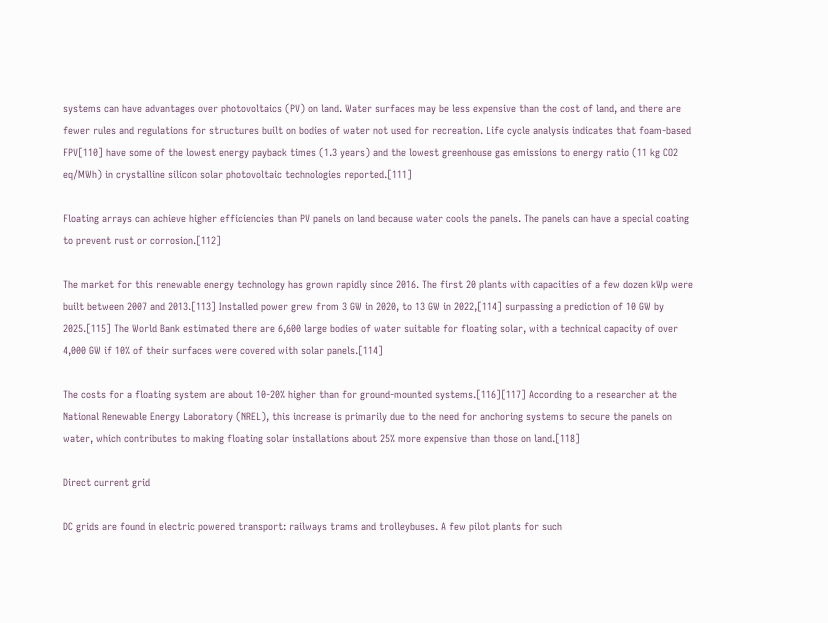systems can have advantages over photovoltaics (PV) on land. Water surfaces may be less expensive than the cost of land, and there are fewer rules and regulations for structures built on bodies of water not used for recreation. Life cycle analysis indicates that foam-based FPV[110] have some of the lowest energy payback times (1.3 years) and the lowest greenhouse gas emissions to energy ratio (11 kg CO2 eq/MWh) in crystalline silicon solar photovoltaic technologies reported.[111]

Floating arrays can achieve higher efficiencies than PV panels on land because water cools the panels. The panels can have a special coating to prevent rust or corrosion.[112]

The market for this renewable energy technology has grown rapidly since 2016. The first 20 plants with capacities of a few dozen kWp were built between 2007 and 2013.[113] Installed power grew from 3 GW in 2020, to 13 GW in 2022,[114] surpassing a prediction of 10 GW by 2025.[115] The World Bank estimated there are 6,600 large bodies of water suitable for floating solar, with a technical capacity of over 4,000 GW if 10% of their surfaces were covered with solar panels.[114]

The costs for a floating system are about 10-20% higher than for ground-mounted systems.[116][117] According to a researcher at the National Renewable Energy Laboratory (NREL), this increase is primarily due to the need for anchoring systems to secure the panels on water, which contributes to making floating solar installations about 25% more expensive than those on land.[118]

Direct current grid

DC grids are found in electric powered transport: railways trams and trolleybuses. A few pilot plants for such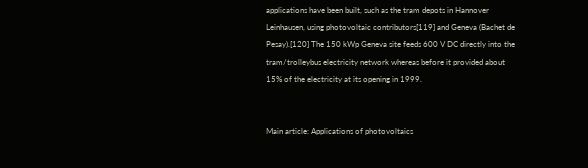applications have been built, such as the tram depots in Hannover Leinhausen, using photovoltaic contributors[119] and Geneva (Bachet de Pesay).[120] The 150 kWp Geneva site feeds 600 V DC directly into the tram/trolleybus electricity network whereas before it provided about 15% of the electricity at its opening in 1999.


Main article: Applications of photovoltaics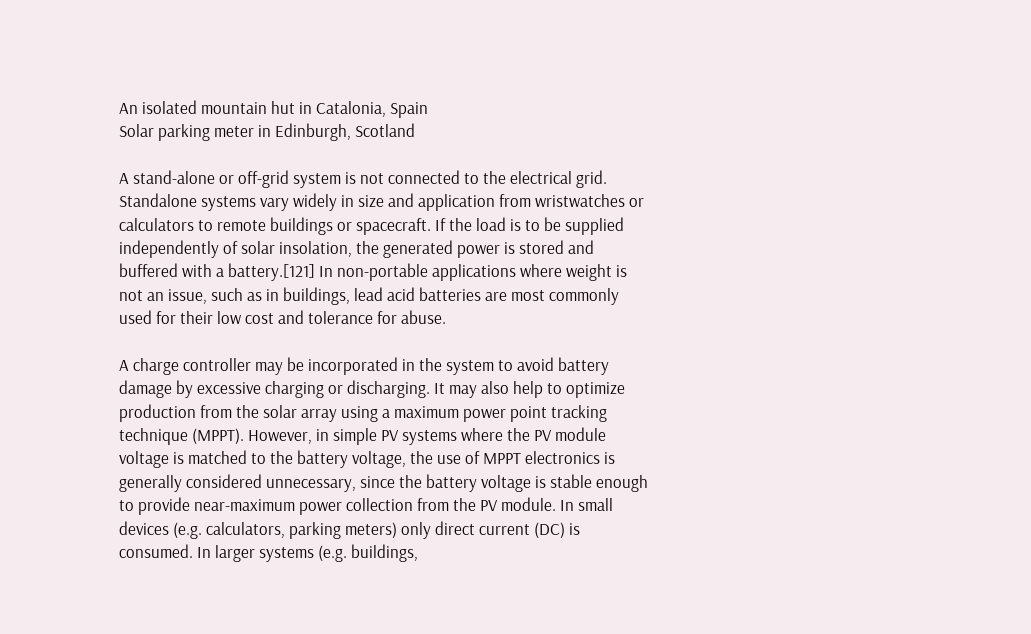An isolated mountain hut in Catalonia, Spain
Solar parking meter in Edinburgh, Scotland

A stand-alone or off-grid system is not connected to the electrical grid. Standalone systems vary widely in size and application from wristwatches or calculators to remote buildings or spacecraft. If the load is to be supplied independently of solar insolation, the generated power is stored and buffered with a battery.[121] In non-portable applications where weight is not an issue, such as in buildings, lead acid batteries are most commonly used for their low cost and tolerance for abuse.

A charge controller may be incorporated in the system to avoid battery damage by excessive charging or discharging. It may also help to optimize production from the solar array using a maximum power point tracking technique (MPPT). However, in simple PV systems where the PV module voltage is matched to the battery voltage, the use of MPPT electronics is generally considered unnecessary, since the battery voltage is stable enough to provide near-maximum power collection from the PV module. In small devices (e.g. calculators, parking meters) only direct current (DC) is consumed. In larger systems (e.g. buildings,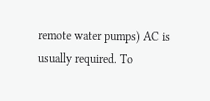remote water pumps) AC is usually required. To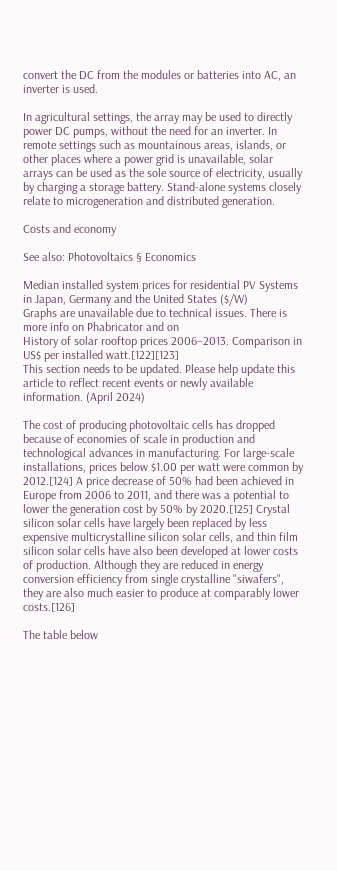convert the DC from the modules or batteries into AC, an inverter is used.

In agricultural settings, the array may be used to directly power DC pumps, without the need for an inverter. In remote settings such as mountainous areas, islands, or other places where a power grid is unavailable, solar arrays can be used as the sole source of electricity, usually by charging a storage battery. Stand-alone systems closely relate to microgeneration and distributed generation.

Costs and economy

See also: Photovoltaics § Economics

Median installed system prices for residential PV Systems
in Japan, Germany and the United States ($/W)
Graphs are unavailable due to technical issues. There is more info on Phabricator and on
History of solar rooftop prices 2006–2013. Comparison in US$ per installed watt.[122][123]
This section needs to be updated. Please help update this article to reflect recent events or newly available information. (April 2024)

The cost of producing photovoltaic cells has dropped because of economies of scale in production and technological advances in manufacturing. For large-scale installations, prices below $1.00 per watt were common by 2012.[124] A price decrease of 50% had been achieved in Europe from 2006 to 2011, and there was a potential to lower the generation cost by 50% by 2020.[125] Crystal silicon solar cells have largely been replaced by less expensive multicrystalline silicon solar cells, and thin film silicon solar cells have also been developed at lower costs of production. Although they are reduced in energy conversion efficiency from single crystalline "siwafers", they are also much easier to produce at comparably lower costs.[126]

The table below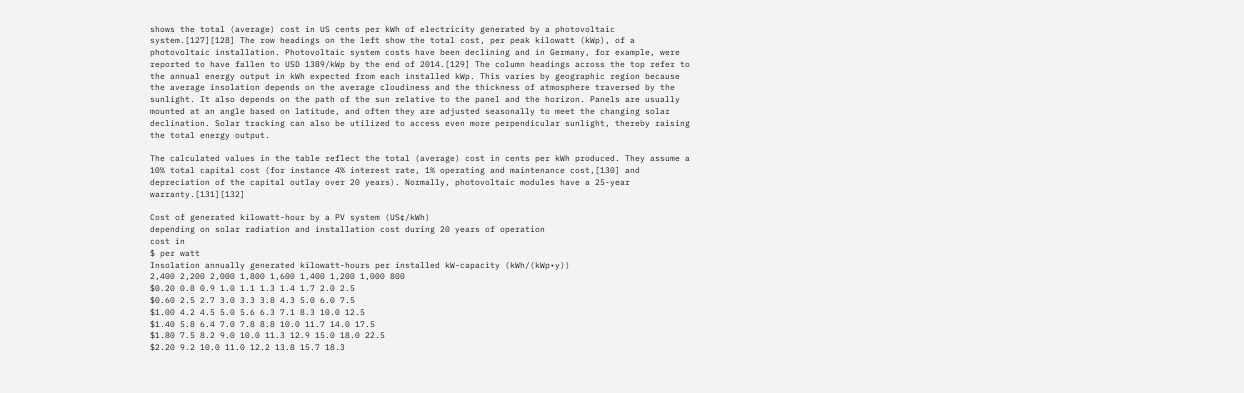shows the total (average) cost in US cents per kWh of electricity generated by a photovoltaic system.[127][128] The row headings on the left show the total cost, per peak kilowatt (kWp), of a photovoltaic installation. Photovoltaic system costs have been declining and in Germany, for example, were reported to have fallen to USD 1389/kWp by the end of 2014.[129] The column headings across the top refer to the annual energy output in kWh expected from each installed kWp. This varies by geographic region because the average insolation depends on the average cloudiness and the thickness of atmosphere traversed by the sunlight. It also depends on the path of the sun relative to the panel and the horizon. Panels are usually mounted at an angle based on latitude, and often they are adjusted seasonally to meet the changing solar declination. Solar tracking can also be utilized to access even more perpendicular sunlight, thereby raising the total energy output.

The calculated values in the table reflect the total (average) cost in cents per kWh produced. They assume a 10% total capital cost (for instance 4% interest rate, 1% operating and maintenance cost,[130] and depreciation of the capital outlay over 20 years). Normally, photovoltaic modules have a 25-year warranty.[131][132]

Cost of generated kilowatt-hour by a PV system (US¢/kWh)
depending on solar radiation and installation cost during 20 years of operation
cost in
$ per watt
Insolation annually generated kilowatt-hours per installed kW-capacity (kWh/(kWp•y))
2,400 2,200 2,000 1,800 1,600 1,400 1,200 1,000 800
$0.20 0.8 0.9 1.0 1.1 1.3 1.4 1.7 2.0 2.5
$0.60 2.5 2.7 3.0 3.3 3.8 4.3 5.0 6.0 7.5
$1.00 4.2 4.5 5.0 5.6 6.3 7.1 8.3 10.0 12.5
$1.40 5.8 6.4 7.0 7.8 8.8 10.0 11.7 14.0 17.5
$1.80 7.5 8.2 9.0 10.0 11.3 12.9 15.0 18.0 22.5
$2.20 9.2 10.0 11.0 12.2 13.8 15.7 18.3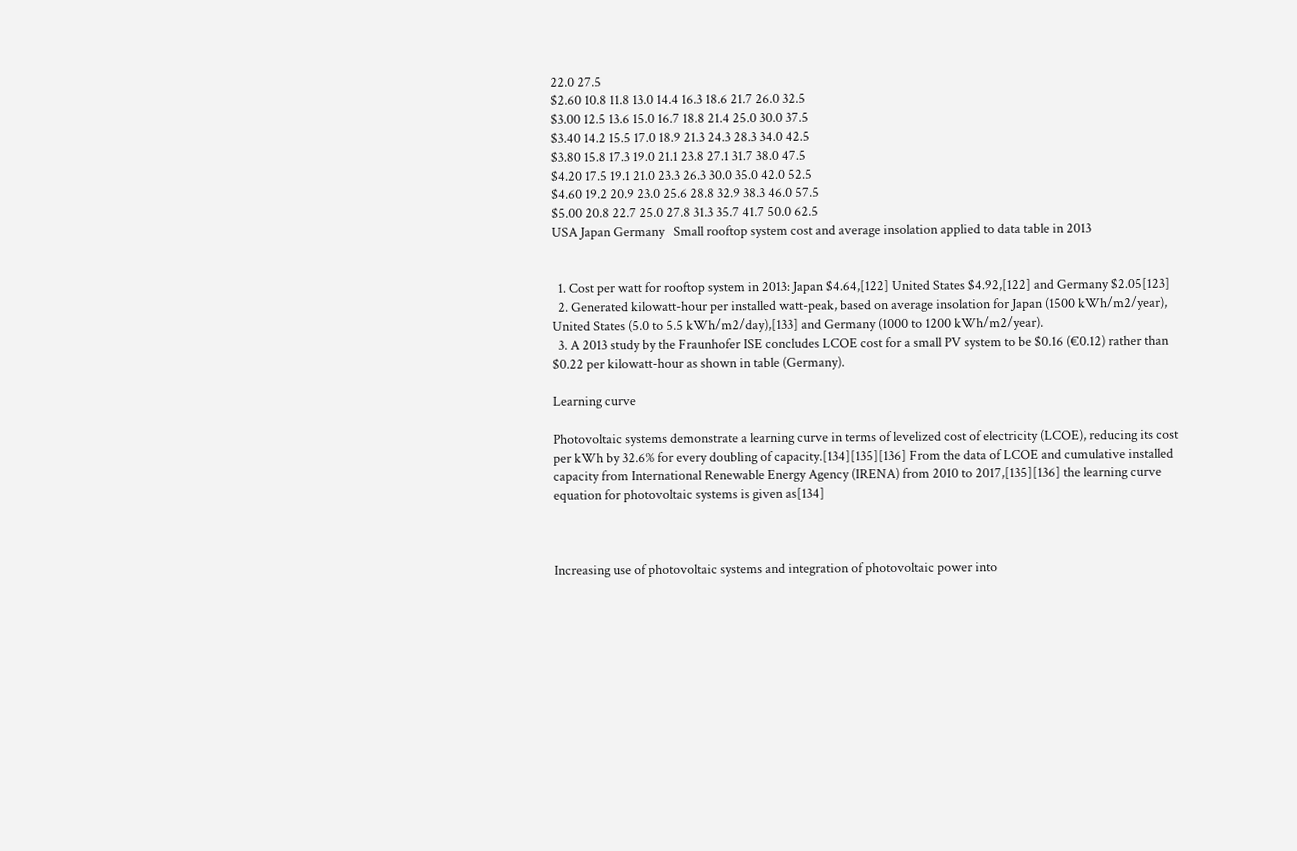22.0 27.5
$2.60 10.8 11.8 13.0 14.4 16.3 18.6 21.7 26.0 32.5
$3.00 12.5 13.6 15.0 16.7 18.8 21.4 25.0 30.0 37.5
$3.40 14.2 15.5 17.0 18.9 21.3 24.3 28.3 34.0 42.5
$3.80 15.8 17.3 19.0 21.1 23.8 27.1 31.7 38.0 47.5
$4.20 17.5 19.1 21.0 23.3 26.3 30.0 35.0 42.0 52.5
$4.60 19.2 20.9 23.0 25.6 28.8 32.9 38.3 46.0 57.5
$5.00 20.8 22.7 25.0 27.8 31.3 35.7 41.7 50.0 62.5
USA Japan Germany   Small rooftop system cost and average insolation applied to data table in 2013


  1. Cost per watt for rooftop system in 2013: Japan $4.64,[122] United States $4.92,[122] and Germany $2.05[123]
  2. Generated kilowatt-hour per installed watt-peak, based on average insolation for Japan (1500 kWh/m2/year), United States (5.0 to 5.5 kWh/m2/day),[133] and Germany (1000 to 1200 kWh/m2/year).
  3. A 2013 study by the Fraunhofer ISE concludes LCOE cost for a small PV system to be $0.16 (€0.12) rather than $0.22 per kilowatt-hour as shown in table (Germany).

Learning curve

Photovoltaic systems demonstrate a learning curve in terms of levelized cost of electricity (LCOE), reducing its cost per kWh by 32.6% for every doubling of capacity.[134][135][136] From the data of LCOE and cumulative installed capacity from International Renewable Energy Agency (IRENA) from 2010 to 2017,[135][136] the learning curve equation for photovoltaic systems is given as[134]



Increasing use of photovoltaic systems and integration of photovoltaic power into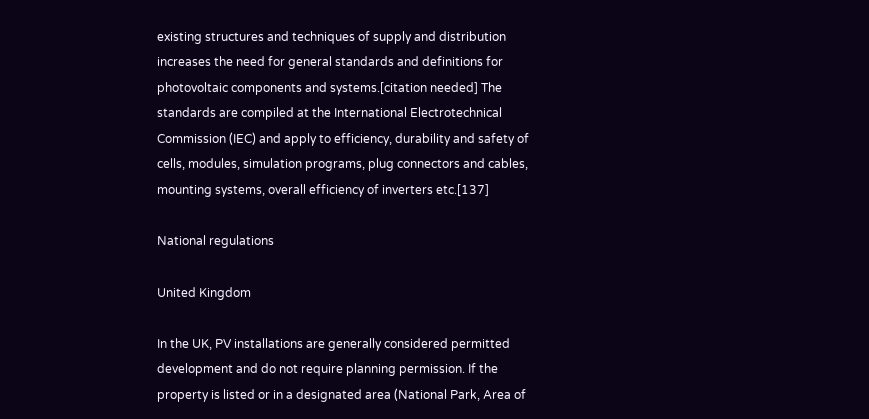existing structures and techniques of supply and distribution increases the need for general standards and definitions for photovoltaic components and systems.[citation needed] The standards are compiled at the International Electrotechnical Commission (IEC) and apply to efficiency, durability and safety of cells, modules, simulation programs, plug connectors and cables, mounting systems, overall efficiency of inverters etc.[137]

National regulations

United Kingdom

In the UK, PV installations are generally considered permitted development and do not require planning permission. If the property is listed or in a designated area (National Park, Area of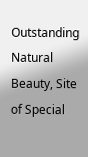Outstanding Natural Beauty, Site of Special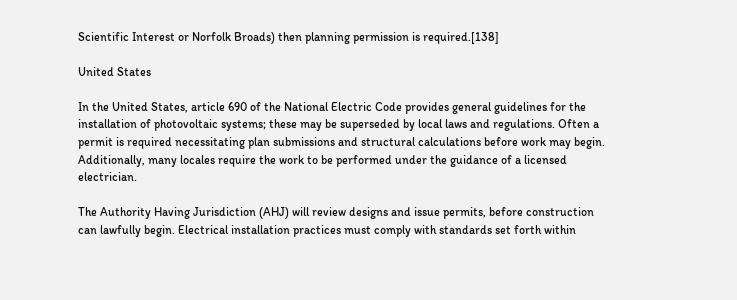Scientific Interest or Norfolk Broads) then planning permission is required.[138]

United States

In the United States, article 690 of the National Electric Code provides general guidelines for the installation of photovoltaic systems; these may be superseded by local laws and regulations. Often a permit is required necessitating plan submissions and structural calculations before work may begin. Additionally, many locales require the work to be performed under the guidance of a licensed electrician.

The Authority Having Jurisdiction (AHJ) will review designs and issue permits, before construction can lawfully begin. Electrical installation practices must comply with standards set forth within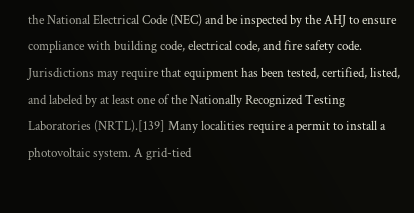the National Electrical Code (NEC) and be inspected by the AHJ to ensure compliance with building code, electrical code, and fire safety code. Jurisdictions may require that equipment has been tested, certified, listed, and labeled by at least one of the Nationally Recognized Testing Laboratories (NRTL).[139] Many localities require a permit to install a photovoltaic system. A grid-tied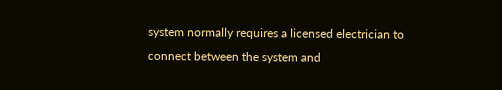system normally requires a licensed electrician to connect between the system and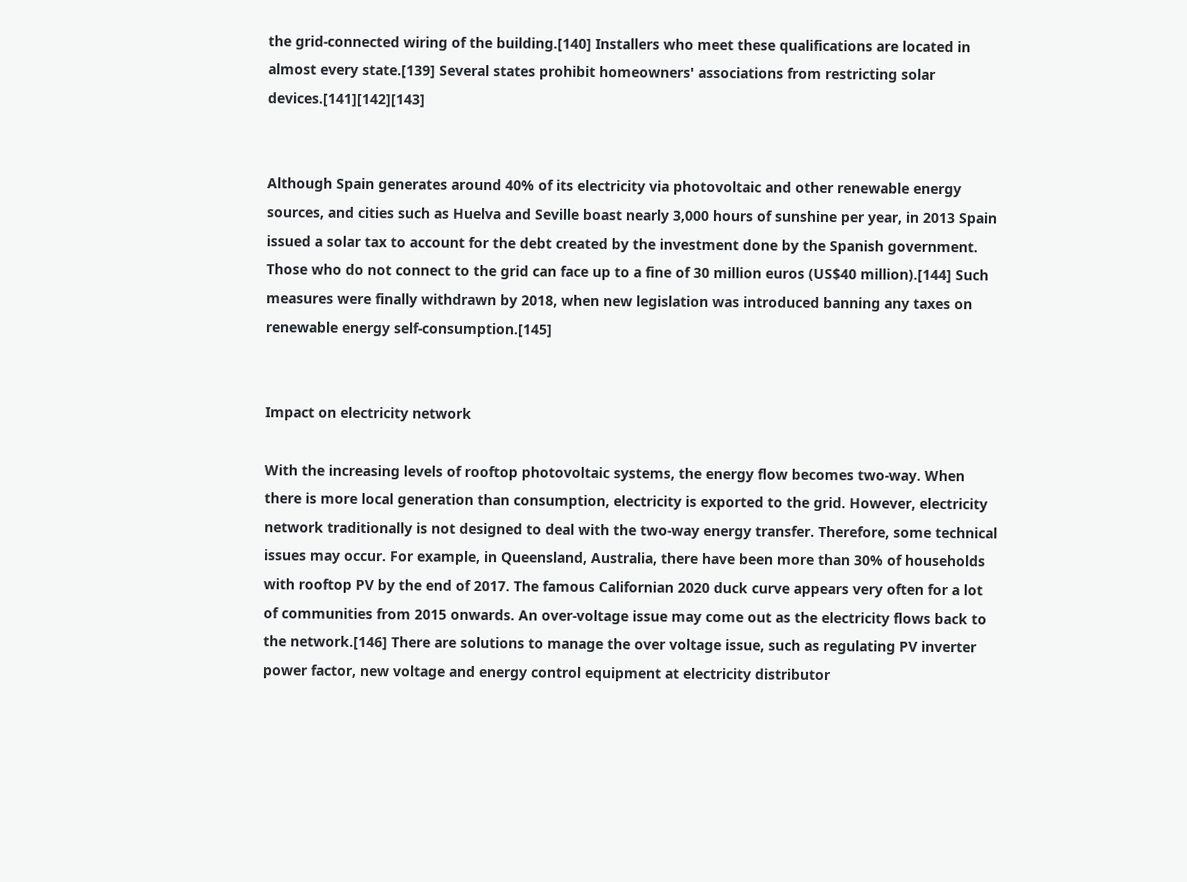the grid-connected wiring of the building.[140] Installers who meet these qualifications are located in almost every state.[139] Several states prohibit homeowners' associations from restricting solar devices.[141][142][143]


Although Spain generates around 40% of its electricity via photovoltaic and other renewable energy sources, and cities such as Huelva and Seville boast nearly 3,000 hours of sunshine per year, in 2013 Spain issued a solar tax to account for the debt created by the investment done by the Spanish government. Those who do not connect to the grid can face up to a fine of 30 million euros (US$40 million).[144] Such measures were finally withdrawn by 2018, when new legislation was introduced banning any taxes on renewable energy self-consumption.[145]


Impact on electricity network

With the increasing levels of rooftop photovoltaic systems, the energy flow becomes two-way. When there is more local generation than consumption, electricity is exported to the grid. However, electricity network traditionally is not designed to deal with the two-way energy transfer. Therefore, some technical issues may occur. For example, in Queensland, Australia, there have been more than 30% of households with rooftop PV by the end of 2017. The famous Californian 2020 duck curve appears very often for a lot of communities from 2015 onwards. An over-voltage issue may come out as the electricity flows back to the network.[146] There are solutions to manage the over voltage issue, such as regulating PV inverter power factor, new voltage and energy control equipment at electricity distributor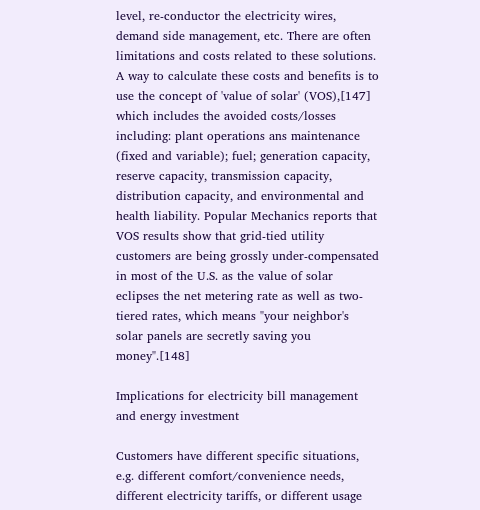level, re-conductor the electricity wires, demand side management, etc. There are often limitations and costs related to these solutions. A way to calculate these costs and benefits is to use the concept of 'value of solar' (VOS),[147] which includes the avoided costs/losses including: plant operations ans maintenance (fixed and variable); fuel; generation capacity, reserve capacity, transmission capacity, distribution capacity, and environmental and health liability. Popular Mechanics reports that VOS results show that grid-tied utility customers are being grossly under-compensated in most of the U.S. as the value of solar eclipses the net metering rate as well as two-tiered rates, which means "your neighbor's solar panels are secretly saving you money".[148]

Implications for electricity bill management and energy investment

Customers have different specific situations, e.g. different comfort/convenience needs, different electricity tariffs, or different usage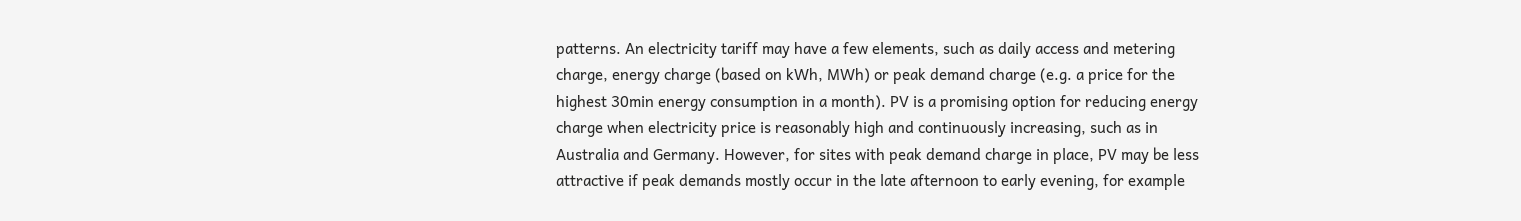patterns. An electricity tariff may have a few elements, such as daily access and metering charge, energy charge (based on kWh, MWh) or peak demand charge (e.g. a price for the highest 30min energy consumption in a month). PV is a promising option for reducing energy charge when electricity price is reasonably high and continuously increasing, such as in Australia and Germany. However, for sites with peak demand charge in place, PV may be less attractive if peak demands mostly occur in the late afternoon to early evening, for example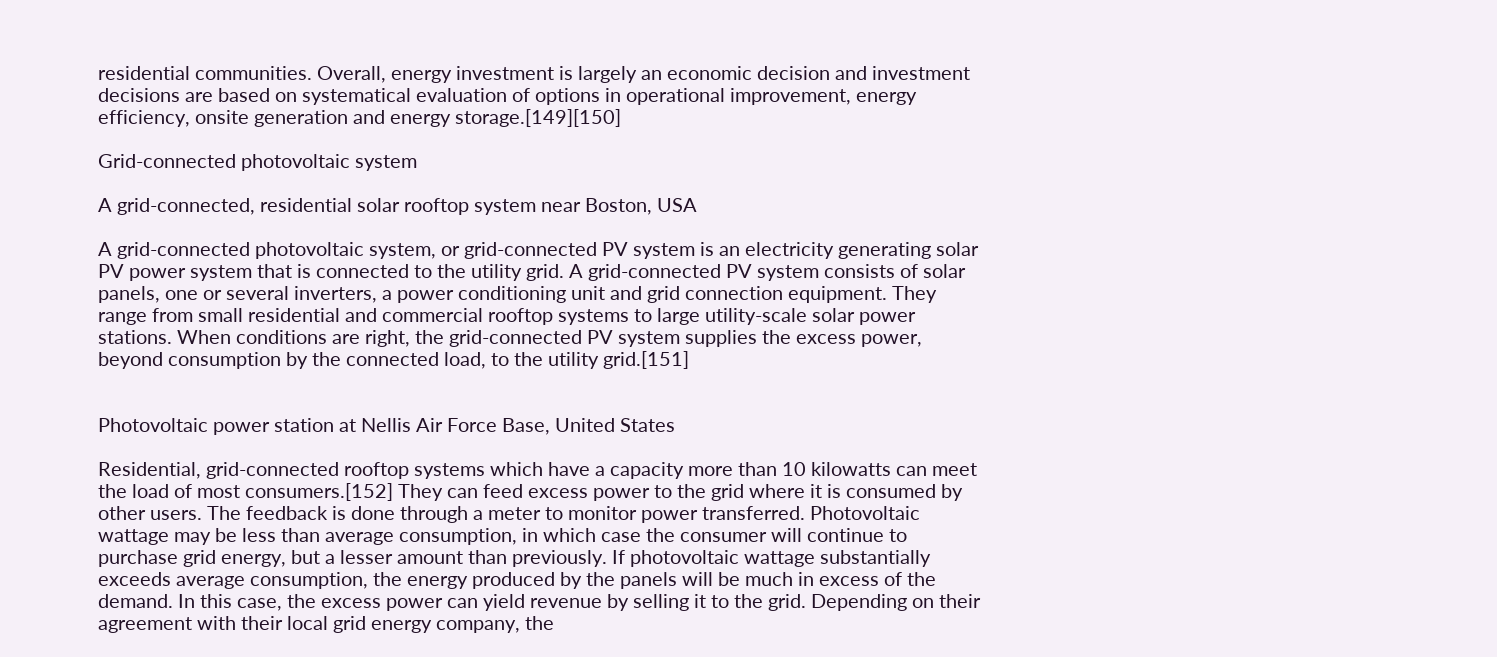residential communities. Overall, energy investment is largely an economic decision and investment decisions are based on systematical evaluation of options in operational improvement, energy efficiency, onsite generation and energy storage.[149][150]

Grid-connected photovoltaic system

A grid-connected, residential solar rooftop system near Boston, USA

A grid-connected photovoltaic system, or grid-connected PV system is an electricity generating solar PV power system that is connected to the utility grid. A grid-connected PV system consists of solar panels, one or several inverters, a power conditioning unit and grid connection equipment. They range from small residential and commercial rooftop systems to large utility-scale solar power stations. When conditions are right, the grid-connected PV system supplies the excess power, beyond consumption by the connected load, to the utility grid.[151]


Photovoltaic power station at Nellis Air Force Base, United States

Residential, grid-connected rooftop systems which have a capacity more than 10 kilowatts can meet the load of most consumers.[152] They can feed excess power to the grid where it is consumed by other users. The feedback is done through a meter to monitor power transferred. Photovoltaic wattage may be less than average consumption, in which case the consumer will continue to purchase grid energy, but a lesser amount than previously. If photovoltaic wattage substantially exceeds average consumption, the energy produced by the panels will be much in excess of the demand. In this case, the excess power can yield revenue by selling it to the grid. Depending on their agreement with their local grid energy company, the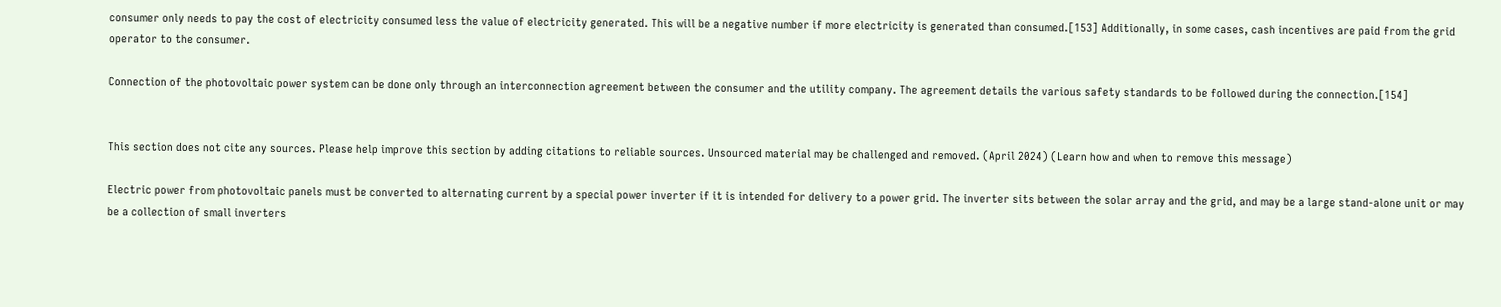consumer only needs to pay the cost of electricity consumed less the value of electricity generated. This will be a negative number if more electricity is generated than consumed.[153] Additionally, in some cases, cash incentives are paid from the grid operator to the consumer.

Connection of the photovoltaic power system can be done only through an interconnection agreement between the consumer and the utility company. The agreement details the various safety standards to be followed during the connection.[154]


This section does not cite any sources. Please help improve this section by adding citations to reliable sources. Unsourced material may be challenged and removed. (April 2024) (Learn how and when to remove this message)

Electric power from photovoltaic panels must be converted to alternating current by a special power inverter if it is intended for delivery to a power grid. The inverter sits between the solar array and the grid, and may be a large stand-alone unit or may be a collection of small inverters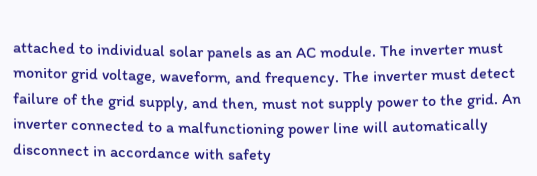attached to individual solar panels as an AC module. The inverter must monitor grid voltage, waveform, and frequency. The inverter must detect failure of the grid supply, and then, must not supply power to the grid. An inverter connected to a malfunctioning power line will automatically disconnect in accordance with safety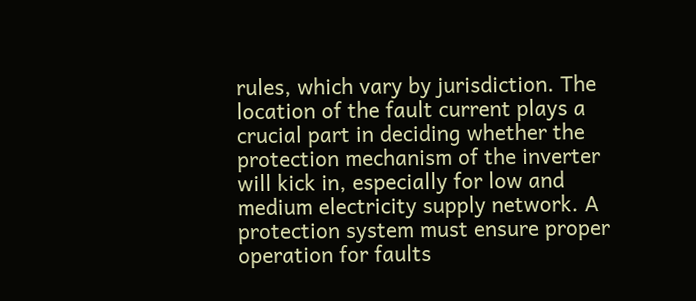rules, which vary by jurisdiction. The location of the fault current plays a crucial part in deciding whether the protection mechanism of the inverter will kick in, especially for low and medium electricity supply network. A protection system must ensure proper operation for faults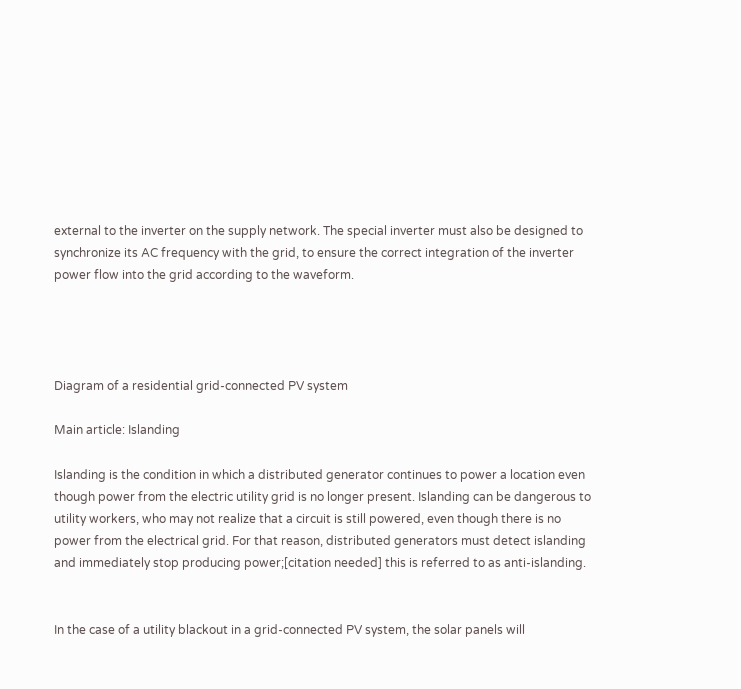external to the inverter on the supply network. The special inverter must also be designed to synchronize its AC frequency with the grid, to ensure the correct integration of the inverter power flow into the grid according to the waveform.




Diagram of a residential grid-connected PV system

Main article: Islanding

Islanding is the condition in which a distributed generator continues to power a location even though power from the electric utility grid is no longer present. Islanding can be dangerous to utility workers, who may not realize that a circuit is still powered, even though there is no power from the electrical grid. For that reason, distributed generators must detect islanding and immediately stop producing power;[citation needed] this is referred to as anti-islanding.


In the case of a utility blackout in a grid-connected PV system, the solar panels will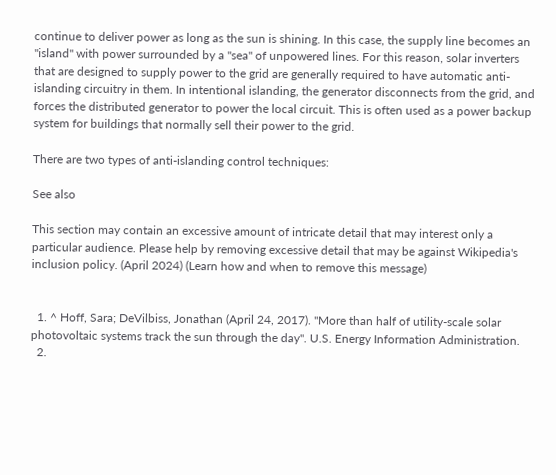continue to deliver power as long as the sun is shining. In this case, the supply line becomes an "island" with power surrounded by a "sea" of unpowered lines. For this reason, solar inverters that are designed to supply power to the grid are generally required to have automatic anti-islanding circuitry in them. In intentional islanding, the generator disconnects from the grid, and forces the distributed generator to power the local circuit. This is often used as a power backup system for buildings that normally sell their power to the grid.

There are two types of anti-islanding control techniques:

See also

This section may contain an excessive amount of intricate detail that may interest only a particular audience. Please help by removing excessive detail that may be against Wikipedia's inclusion policy. (April 2024) (Learn how and when to remove this message)


  1. ^ Hoff, Sara; DeVilbiss, Jonathan (April 24, 2017). "More than half of utility-scale solar photovoltaic systems track the sun through the day". U.S. Energy Information Administration.
  2.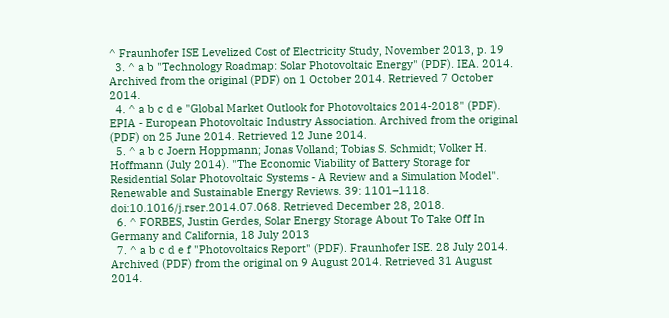^ Fraunhofer ISE Levelized Cost of Electricity Study, November 2013, p. 19
  3. ^ a b "Technology Roadmap: Solar Photovoltaic Energy" (PDF). IEA. 2014. Archived from the original (PDF) on 1 October 2014. Retrieved 7 October 2014.
  4. ^ a b c d e "Global Market Outlook for Photovoltaics 2014-2018" (PDF). EPIA - European Photovoltaic Industry Association. Archived from the original (PDF) on 25 June 2014. Retrieved 12 June 2014.
  5. ^ a b c Joern Hoppmann; Jonas Volland; Tobias S. Schmidt; Volker H. Hoffmann (July 2014). "The Economic Viability of Battery Storage for Residential Solar Photovoltaic Systems - A Review and a Simulation Model". Renewable and Sustainable Energy Reviews. 39: 1101–1118. doi:10.1016/j.rser.2014.07.068. Retrieved December 28, 2018.
  6. ^ FORBES, Justin Gerdes, Solar Energy Storage About To Take Off In Germany and California, 18 July 2013
  7. ^ a b c d e f "Photovoltaics Report" (PDF). Fraunhofer ISE. 28 July 2014. Archived (PDF) from the original on 9 August 2014. Retrieved 31 August 2014.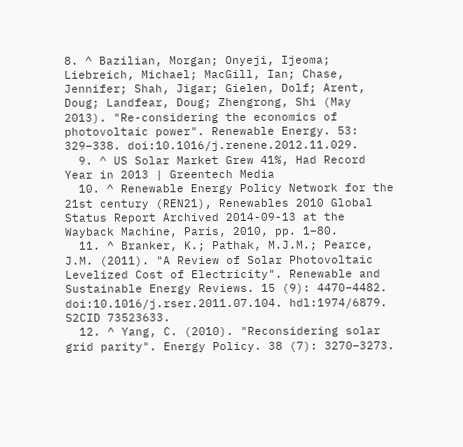8. ^ Bazilian, Morgan; Onyeji, Ijeoma; Liebreich, Michael; MacGill, Ian; Chase, Jennifer; Shah, Jigar; Gielen, Dolf; Arent, Doug; Landfear, Doug; Zhengrong, Shi (May 2013). "Re-considering the economics of photovoltaic power". Renewable Energy. 53: 329–338. doi:10.1016/j.renene.2012.11.029.
  9. ^ US Solar Market Grew 41%, Had Record Year in 2013 | Greentech Media
  10. ^ Renewable Energy Policy Network for the 21st century (REN21), Renewables 2010 Global Status Report Archived 2014-09-13 at the Wayback Machine, Paris, 2010, pp. 1–80.
  11. ^ Branker, K.; Pathak, M.J.M.; Pearce, J.M. (2011). "A Review of Solar Photovoltaic Levelized Cost of Electricity". Renewable and Sustainable Energy Reviews. 15 (9): 4470–4482. doi:10.1016/j.rser.2011.07.104. hdl:1974/6879. S2CID 73523633.
  12. ^ Yang, C. (2010). "Reconsidering solar grid parity". Energy Policy. 38 (7): 3270–3273.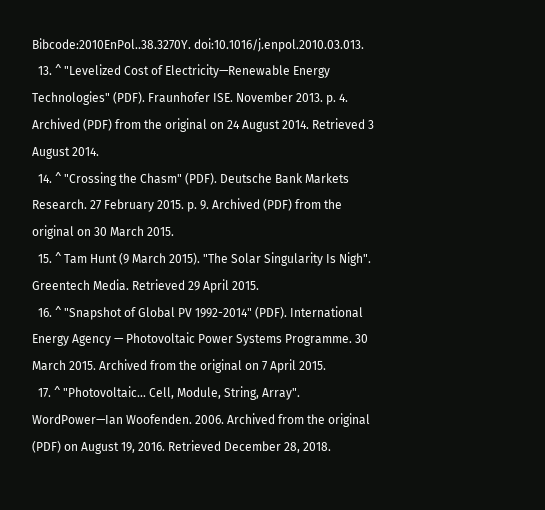Bibcode:2010EnPol..38.3270Y. doi:10.1016/j.enpol.2010.03.013.
  13. ^ "Levelized Cost of Electricity—Renewable Energy Technologies" (PDF). Fraunhofer ISE. November 2013. p. 4. Archived (PDF) from the original on 24 August 2014. Retrieved 3 August 2014.
  14. ^ "Crossing the Chasm" (PDF). Deutsche Bank Markets Research. 27 February 2015. p. 9. Archived (PDF) from the original on 30 March 2015.
  15. ^ Tam Hunt (9 March 2015). "The Solar Singularity Is Nigh". Greentech Media. Retrieved 29 April 2015.
  16. ^ "Snapshot of Global PV 1992-2014" (PDF). International Energy Agency — Photovoltaic Power Systems Programme. 30 March 2015. Archived from the original on 7 April 2015.
  17. ^ "Photovoltaic... Cell, Module, String, Array". WordPower—Ian Woofenden. 2006. Archived from the original (PDF) on August 19, 2016. Retrieved December 28, 2018.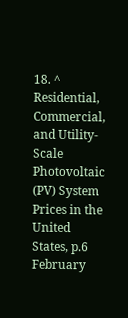18. ^ Residential, Commercial, and Utility-Scale Photovoltaic (PV) System Prices in the United States, p.6 February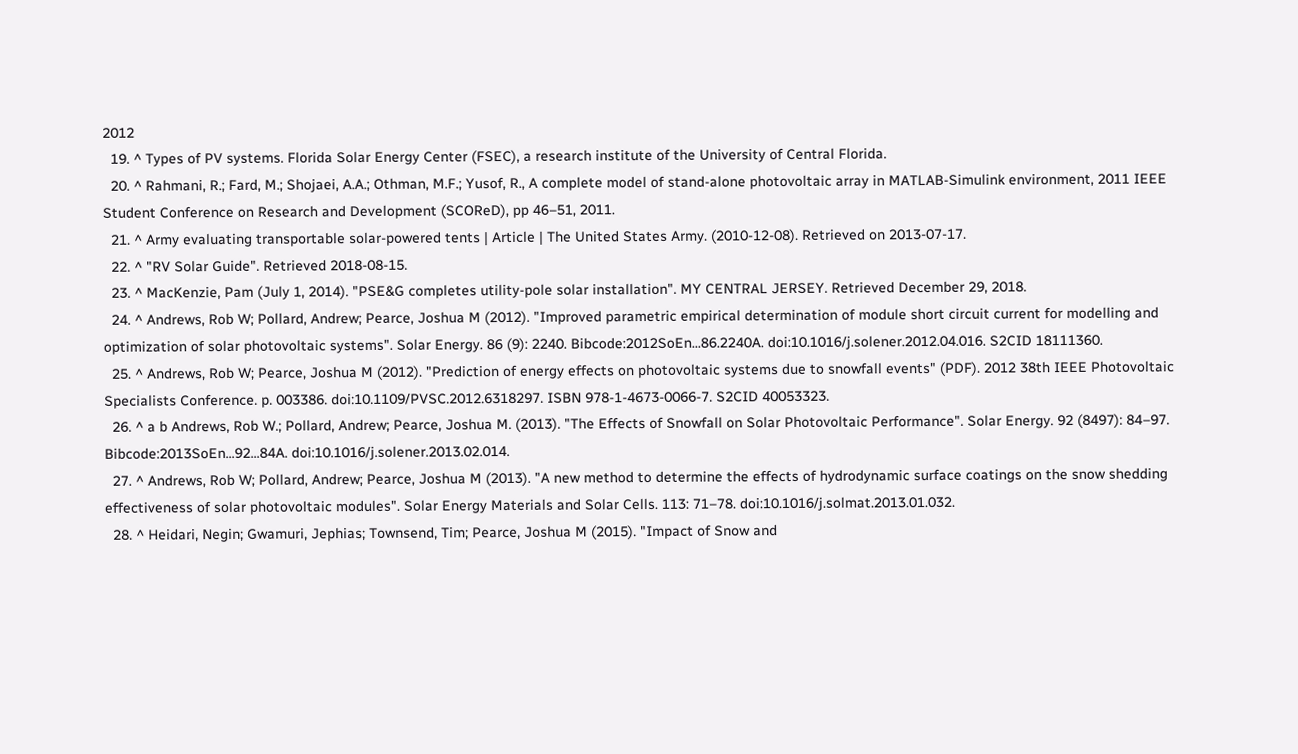2012
  19. ^ Types of PV systems. Florida Solar Energy Center (FSEC), a research institute of the University of Central Florida.
  20. ^ Rahmani, R.; Fard, M.; Shojaei, A.A.; Othman, M.F.; Yusof, R., A complete model of stand-alone photovoltaic array in MATLAB-Simulink environment, 2011 IEEE Student Conference on Research and Development (SCOReD), pp 46–51, 2011.
  21. ^ Army evaluating transportable solar-powered tents | Article | The United States Army. (2010-12-08). Retrieved on 2013-07-17.
  22. ^ "RV Solar Guide". Retrieved 2018-08-15.
  23. ^ MacKenzie, Pam (July 1, 2014). "PSE&G completes utility-pole solar installation". MY CENTRAL JERSEY. Retrieved December 29, 2018.
  24. ^ Andrews, Rob W; Pollard, Andrew; Pearce, Joshua M (2012). "Improved parametric empirical determination of module short circuit current for modelling and optimization of solar photovoltaic systems". Solar Energy. 86 (9): 2240. Bibcode:2012SoEn...86.2240A. doi:10.1016/j.solener.2012.04.016. S2CID 18111360.
  25. ^ Andrews, Rob W; Pearce, Joshua M (2012). "Prediction of energy effects on photovoltaic systems due to snowfall events" (PDF). 2012 38th IEEE Photovoltaic Specialists Conference. p. 003386. doi:10.1109/PVSC.2012.6318297. ISBN 978-1-4673-0066-7. S2CID 40053323.
  26. ^ a b Andrews, Rob W.; Pollard, Andrew; Pearce, Joshua M. (2013). "The Effects of Snowfall on Solar Photovoltaic Performance". Solar Energy. 92 (8497): 84–97. Bibcode:2013SoEn...92...84A. doi:10.1016/j.solener.2013.02.014.
  27. ^ Andrews, Rob W; Pollard, Andrew; Pearce, Joshua M (2013). "A new method to determine the effects of hydrodynamic surface coatings on the snow shedding effectiveness of solar photovoltaic modules". Solar Energy Materials and Solar Cells. 113: 71–78. doi:10.1016/j.solmat.2013.01.032.
  28. ^ Heidari, Negin; Gwamuri, Jephias; Townsend, Tim; Pearce, Joshua M (2015). "Impact of Snow and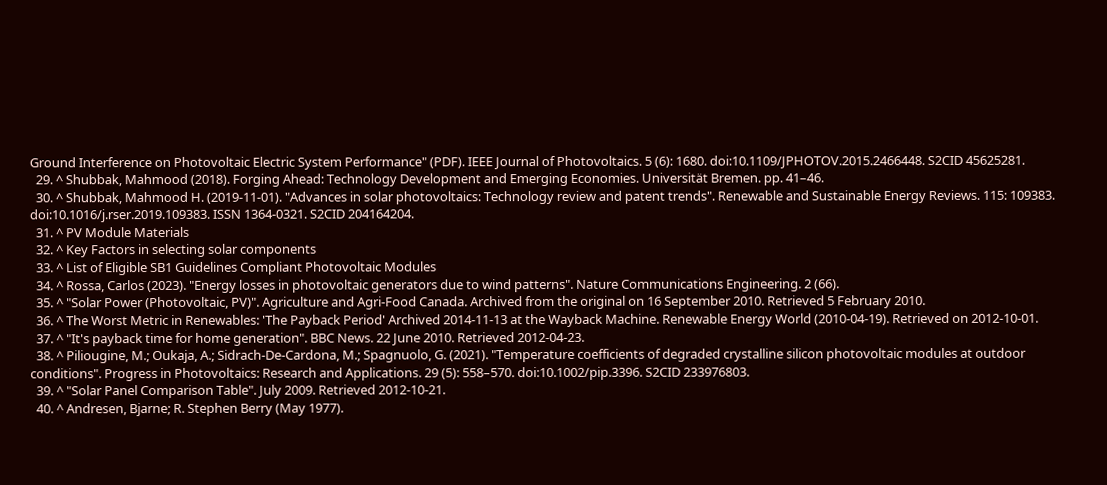Ground Interference on Photovoltaic Electric System Performance" (PDF). IEEE Journal of Photovoltaics. 5 (6): 1680. doi:10.1109/JPHOTOV.2015.2466448. S2CID 45625281.
  29. ^ Shubbak, Mahmood (2018). Forging Ahead: Technology Development and Emerging Economies. Universität Bremen. pp. 41–46.
  30. ^ Shubbak, Mahmood H. (2019-11-01). "Advances in solar photovoltaics: Technology review and patent trends". Renewable and Sustainable Energy Reviews. 115: 109383. doi:10.1016/j.rser.2019.109383. ISSN 1364-0321. S2CID 204164204.
  31. ^ PV Module Materials
  32. ^ Key Factors in selecting solar components
  33. ^ List of Eligible SB1 Guidelines Compliant Photovoltaic Modules
  34. ^ Rossa, Carlos (2023). "Energy losses in photovoltaic generators due to wind patterns". Nature Communications Engineering. 2 (66).
  35. ^ "Solar Power (Photovoltaic, PV)". Agriculture and Agri-Food Canada. Archived from the original on 16 September 2010. Retrieved 5 February 2010.
  36. ^ The Worst Metric in Renewables: 'The Payback Period' Archived 2014-11-13 at the Wayback Machine. Renewable Energy World (2010-04-19). Retrieved on 2012-10-01.
  37. ^ "It's payback time for home generation". BBC News. 22 June 2010. Retrieved 2012-04-23.
  38. ^ Piliougine, M.; Oukaja, A.; Sidrach-De-Cardona, M.; Spagnuolo, G. (2021). "Temperature coefficients of degraded crystalline silicon photovoltaic modules at outdoor conditions". Progress in Photovoltaics: Research and Applications. 29 (5): 558–570. doi:10.1002/pip.3396. S2CID 233976803.
  39. ^ "Solar Panel Comparison Table". July 2009. Retrieved 2012-10-21.
  40. ^ Andresen, Bjarne; R. Stephen Berry (May 1977).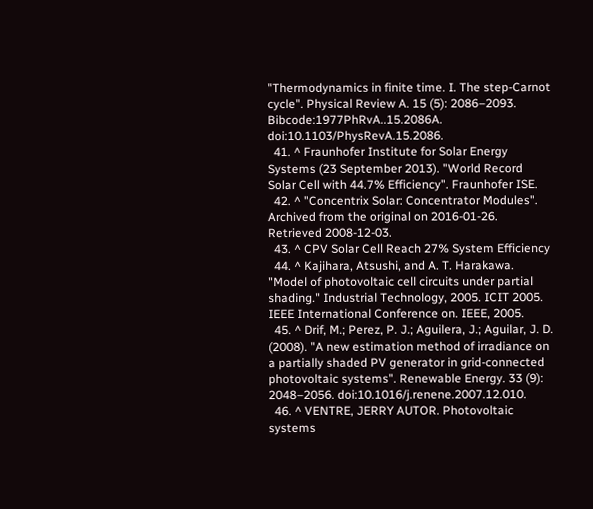"Thermodynamics in finite time. I. The step-Carnot cycle". Physical Review A. 15 (5): 2086–2093. Bibcode:1977PhRvA..15.2086A. doi:10.1103/PhysRevA.15.2086.
  41. ^ Fraunhofer Institute for Solar Energy Systems (23 September 2013). "World Record Solar Cell with 44.7% Efficiency". Fraunhofer ISE.
  42. ^ "Concentrix Solar: Concentrator Modules". Archived from the original on 2016-01-26. Retrieved 2008-12-03.
  43. ^ CPV Solar Cell Reach 27% System Efficiency
  44. ^ Kajihara, Atsushi, and A. T. Harakawa. "Model of photovoltaic cell circuits under partial shading." Industrial Technology, 2005. ICIT 2005. IEEE International Conference on. IEEE, 2005.
  45. ^ Drif, M.; Perez, P. J.; Aguilera, J.; Aguilar, J. D. (2008). "A new estimation method of irradiance on a partially shaded PV generator in grid-connected photovoltaic systems". Renewable Energy. 33 (9): 2048–2056. doi:10.1016/j.renene.2007.12.010.
  46. ^ VENTRE, JERRY AUTOR. Photovoltaic systems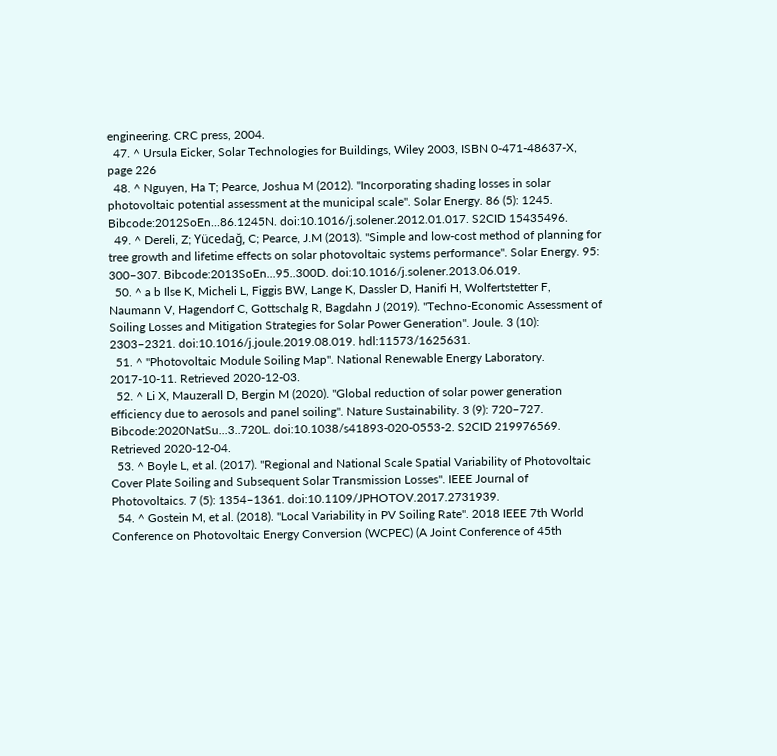engineering. CRC press, 2004.
  47. ^ Ursula Eicker, Solar Technologies for Buildings, Wiley 2003, ISBN 0-471-48637-X, page 226
  48. ^ Nguyen, Ha T; Pearce, Joshua M (2012). "Incorporating shading losses in solar photovoltaic potential assessment at the municipal scale". Solar Energy. 86 (5): 1245. Bibcode:2012SoEn...86.1245N. doi:10.1016/j.solener.2012.01.017. S2CID 15435496.
  49. ^ Dereli, Z; Yücedağ, C; Pearce, J.M (2013). "Simple and low-cost method of planning for tree growth and lifetime effects on solar photovoltaic systems performance". Solar Energy. 95: 300–307. Bibcode:2013SoEn...95..300D. doi:10.1016/j.solener.2013.06.019.
  50. ^ a b Ilse K, Micheli L, Figgis BW, Lange K, Dassler D, Hanifi H, Wolfertstetter F, Naumann V, Hagendorf C, Gottschalg R, Bagdahn J (2019). "Techno-Economic Assessment of Soiling Losses and Mitigation Strategies for Solar Power Generation". Joule. 3 (10): 2303–2321. doi:10.1016/j.joule.2019.08.019. hdl:11573/1625631.
  51. ^ "Photovoltaic Module Soiling Map". National Renewable Energy Laboratory. 2017-10-11. Retrieved 2020-12-03.
  52. ^ Li X, Mauzerall D, Bergin M (2020). "Global reduction of solar power generation efficiency due to aerosols and panel soiling". Nature Sustainability. 3 (9): 720–727. Bibcode:2020NatSu...3..720L. doi:10.1038/s41893-020-0553-2. S2CID 219976569. Retrieved 2020-12-04.
  53. ^ Boyle L, et al. (2017). "Regional and National Scale Spatial Variability of Photovoltaic Cover Plate Soiling and Subsequent Solar Transmission Losses". IEEE Journal of Photovoltaics. 7 (5): 1354–1361. doi:10.1109/JPHOTOV.2017.2731939.
  54. ^ Gostein M, et al. (2018). "Local Variability in PV Soiling Rate". 2018 IEEE 7th World Conference on Photovoltaic Energy Conversion (WCPEC) (A Joint Conference of 45th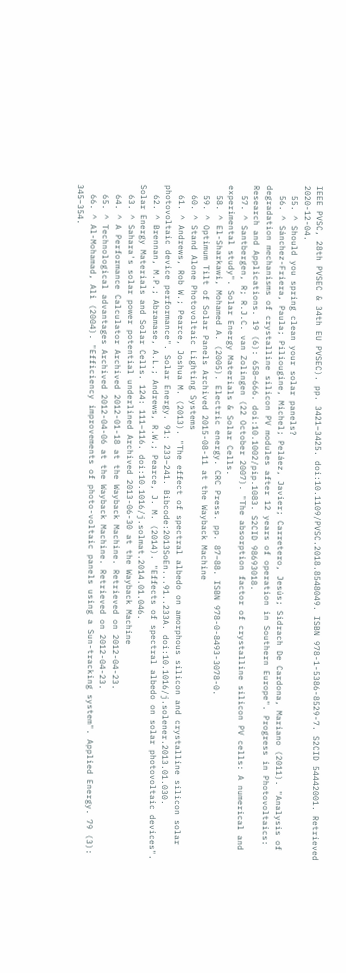IEEE PVSC, 28th PVSEC & 34th EU PVSEC). pp. 3421–3425. doi:10.1109/PVSC.2018.8548049. ISBN 978-1-5386-8529-7. S2CID 54442001. Retrieved 2020-12-04.
  55. ^ Should you spring clean your solar panels?
  56. ^ Sánchez-Friera, Paula; Piliougine, Michel; Peláez, Javier; Carretero, Jesús; Sidrach De Cardona, Mariano (2011). "Analysis of degradation mechanisms of crystalline silicon PV modules after 12 years of operation in Southern Europe". Progress in Photovoltaics: Research and Applications. 19 (6): 658–666. doi:10.1002/pip.1083. S2CID 98693018.
  57. ^ Santbergen, R; R.J.C. van Zolingen (22 October 2007). "The absorption factor of crystalline silicon PV cells: A numerical and experimental study". Solar Energy Materials & Solar Cells.
  58. ^ El-Sharkawi, Mohamed A. (2005). Electric energy. CRC Press. pp. 87–88. ISBN 978-0-8493-3078-0.
  59. ^ Optimum Tilt of Solar Panels Archived 2015-08-11 at the Wayback Machine
  60. ^ Stand Alone Photovoltaic Lighting Systems
  61. ^ Andrews, Rob W.; Pearce, Joshua M. (2013). "The effect of spectral albedo on amorphous silicon and crystalline silicon solar photovoltaic device performance". Solar Energy. 91: 233–241. Bibcode:2013SoEn...91..233A. doi:10.1016/j.solener.2013.01.030.
  62. ^ Brennan, M.P.; Abramase, A.L.; Andrews, R.W.; Pearce, J. M. (2014). "Effects of spectral albedo on solar photovoltaic devices". Solar Energy Materials and Solar Cells. 124: 111–116. doi:10.1016/j.solmat.2014.01.046.
  63. ^ Sahara's solar power potential underlined Archived 2013-06-30 at the Wayback Machine
  64. ^ A Performance Calculator Archived 2012-01-18 at the Wayback Machine. Retrieved on 2012-04-23.
  65. ^ Technological advantages Archived 2012-04-06 at the Wayback Machine. Retrieved on 2012-04-23.
  66. ^ Al-Mohamad, Ali (2004). "Efficiency improvements of photo-voltaic panels using a Sun-tracking system". Applied Energy. 79 (3): 345–354.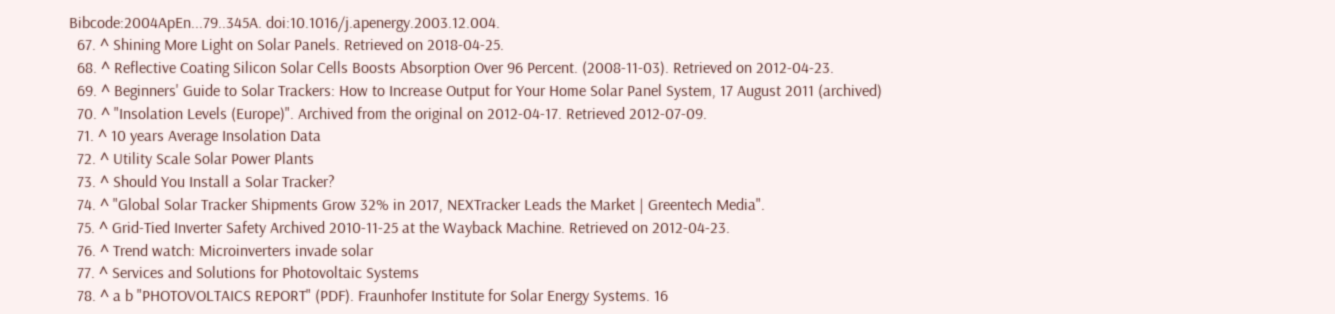Bibcode:2004ApEn...79..345A. doi:10.1016/j.apenergy.2003.12.004.
  67. ^ Shining More Light on Solar Panels. Retrieved on 2018-04-25.
  68. ^ Reflective Coating Silicon Solar Cells Boosts Absorption Over 96 Percent. (2008-11-03). Retrieved on 2012-04-23.
  69. ^ Beginners' Guide to Solar Trackers: How to Increase Output for Your Home Solar Panel System, 17 August 2011 (archived)
  70. ^ "Insolation Levels (Europe)". Archived from the original on 2012-04-17. Retrieved 2012-07-09.
  71. ^ 10 years Average Insolation Data
  72. ^ Utility Scale Solar Power Plants
  73. ^ Should You Install a Solar Tracker?
  74. ^ "Global Solar Tracker Shipments Grow 32% in 2017, NEXTracker Leads the Market | Greentech Media".
  75. ^ Grid-Tied Inverter Safety Archived 2010-11-25 at the Wayback Machine. Retrieved on 2012-04-23.
  76. ^ Trend watch: Microinverters invade solar
  77. ^ Services and Solutions for Photovoltaic Systems
  78. ^ a b "PHOTOVOLTAICS REPORT" (PDF). Fraunhofer Institute for Solar Energy Systems. 16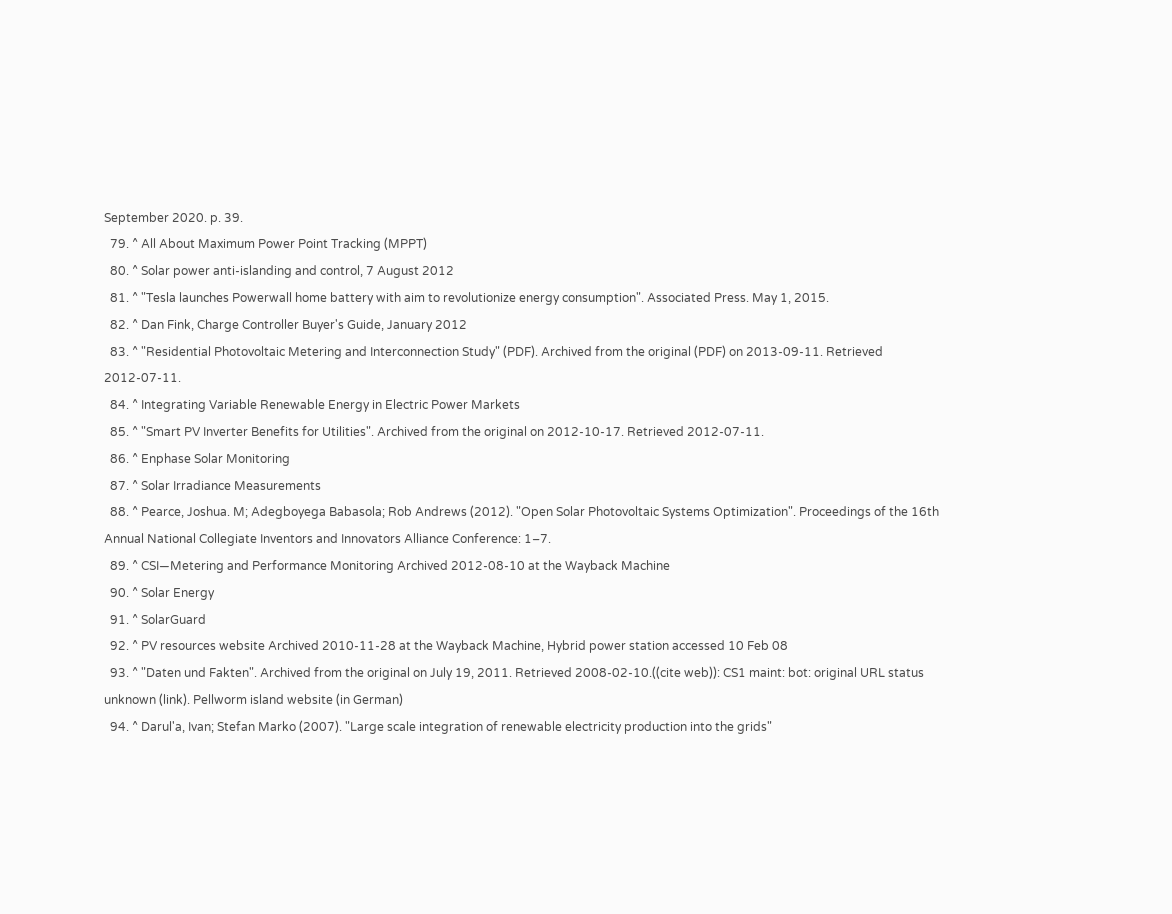September 2020. p. 39.
  79. ^ All About Maximum Power Point Tracking (MPPT)
  80. ^ Solar power anti-islanding and control, 7 August 2012
  81. ^ "Tesla launches Powerwall home battery with aim to revolutionize energy consumption". Associated Press. May 1, 2015.
  82. ^ Dan Fink, Charge Controller Buyer's Guide, January 2012
  83. ^ "Residential Photovoltaic Metering and Interconnection Study" (PDF). Archived from the original (PDF) on 2013-09-11. Retrieved 2012-07-11.
  84. ^ Integrating Variable Renewable Energy in Electric Power Markets
  85. ^ "Smart PV Inverter Benefits for Utilities". Archived from the original on 2012-10-17. Retrieved 2012-07-11.
  86. ^ Enphase Solar Monitoring
  87. ^ Solar Irradiance Measurements
  88. ^ Pearce, Joshua. M; Adegboyega Babasola; Rob Andrews (2012). "Open Solar Photovoltaic Systems Optimization". Proceedings of the 16th Annual National Collegiate Inventors and Innovators Alliance Conference: 1–7.
  89. ^ CSI—Metering and Performance Monitoring Archived 2012-08-10 at the Wayback Machine
  90. ^ Solar Energy
  91. ^ SolarGuard
  92. ^ PV resources website Archived 2010-11-28 at the Wayback Machine, Hybrid power station accessed 10 Feb 08
  93. ^ "Daten und Fakten". Archived from the original on July 19, 2011. Retrieved 2008-02-10.((cite web)): CS1 maint: bot: original URL status unknown (link). Pellworm island website (in German)
  94. ^ Darul'a, Ivan; Stefan Marko (2007). "Large scale integration of renewable electricity production into the grids"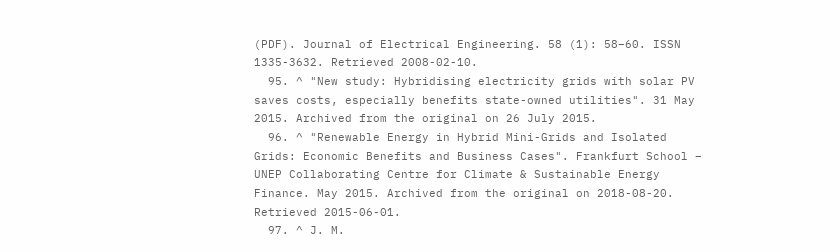(PDF). Journal of Electrical Engineering. 58 (1): 58–60. ISSN 1335-3632. Retrieved 2008-02-10.
  95. ^ "New study: Hybridising electricity grids with solar PV saves costs, especially benefits state-owned utilities". 31 May 2015. Archived from the original on 26 July 2015.
  96. ^ "Renewable Energy in Hybrid Mini-Grids and Isolated Grids: Economic Benefits and Business Cases". Frankfurt School – UNEP Collaborating Centre for Climate & Sustainable Energy Finance. May 2015. Archived from the original on 2018-08-20. Retrieved 2015-06-01.
  97. ^ J. M.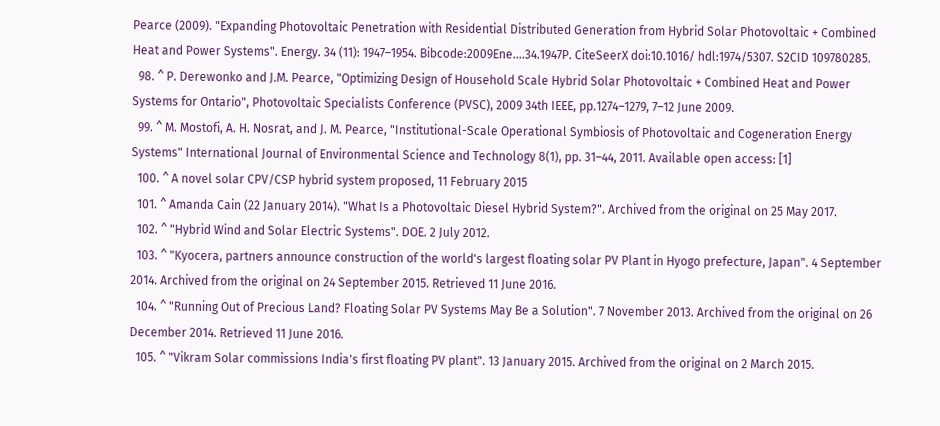Pearce (2009). "Expanding Photovoltaic Penetration with Residential Distributed Generation from Hybrid Solar Photovoltaic + Combined Heat and Power Systems". Energy. 34 (11): 1947–1954. Bibcode:2009Ene....34.1947P. CiteSeerX doi:10.1016/ hdl:1974/5307. S2CID 109780285.
  98. ^ P. Derewonko and J.M. Pearce, "Optimizing Design of Household Scale Hybrid Solar Photovoltaic + Combined Heat and Power Systems for Ontario", Photovoltaic Specialists Conference (PVSC), 2009 34th IEEE, pp.1274–1279, 7–12 June 2009.
  99. ^ M. Mostofi, A. H. Nosrat, and J. M. Pearce, "Institutional-Scale Operational Symbiosis of Photovoltaic and Cogeneration Energy Systems" International Journal of Environmental Science and Technology 8(1), pp. 31–44, 2011. Available open access: [1]
  100. ^ A novel solar CPV/CSP hybrid system proposed, 11 February 2015
  101. ^ Amanda Cain (22 January 2014). "What Is a Photovoltaic Diesel Hybrid System?". Archived from the original on 25 May 2017.
  102. ^ "Hybrid Wind and Solar Electric Systems". DOE. 2 July 2012.
  103. ^ "Kyocera, partners announce construction of the world's largest floating solar PV Plant in Hyogo prefecture, Japan". 4 September 2014. Archived from the original on 24 September 2015. Retrieved 11 June 2016.
  104. ^ "Running Out of Precious Land? Floating Solar PV Systems May Be a Solution". 7 November 2013. Archived from the original on 26 December 2014. Retrieved 11 June 2016.
  105. ^ "Vikram Solar commissions India's first floating PV plant". 13 January 2015. Archived from the original on 2 March 2015.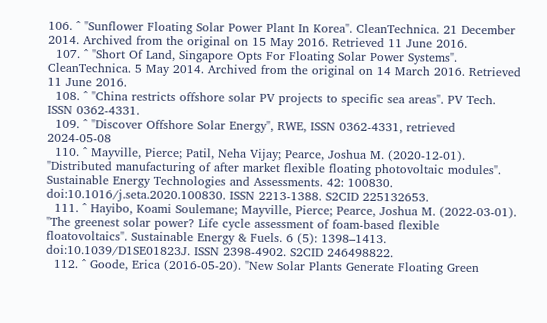106. ^ "Sunflower Floating Solar Power Plant In Korea". CleanTechnica. 21 December 2014. Archived from the original on 15 May 2016. Retrieved 11 June 2016.
  107. ^ "Short Of Land, Singapore Opts For Floating Solar Power Systems". CleanTechnica. 5 May 2014. Archived from the original on 14 March 2016. Retrieved 11 June 2016.
  108. ^ "China restricts offshore solar PV projects to specific sea areas". PV Tech. ISSN 0362-4331.
  109. ^ "Discover Offshore Solar Energy", RWE, ISSN 0362-4331, retrieved 2024-05-08
  110. ^ Mayville, Pierce; Patil, Neha Vijay; Pearce, Joshua M. (2020-12-01). "Distributed manufacturing of after market flexible floating photovoltaic modules". Sustainable Energy Technologies and Assessments. 42: 100830. doi:10.1016/j.seta.2020.100830. ISSN 2213-1388. S2CID 225132653.
  111. ^ Hayibo, Koami Soulemane; Mayville, Pierce; Pearce, Joshua M. (2022-03-01). "The greenest solar power? Life cycle assessment of foam-based flexible floatovoltaics". Sustainable Energy & Fuels. 6 (5): 1398–1413. doi:10.1039/D1SE01823J. ISSN 2398-4902. S2CID 246498822.
  112. ^ Goode, Erica (2016-05-20). "New Solar Plants Generate Floating Green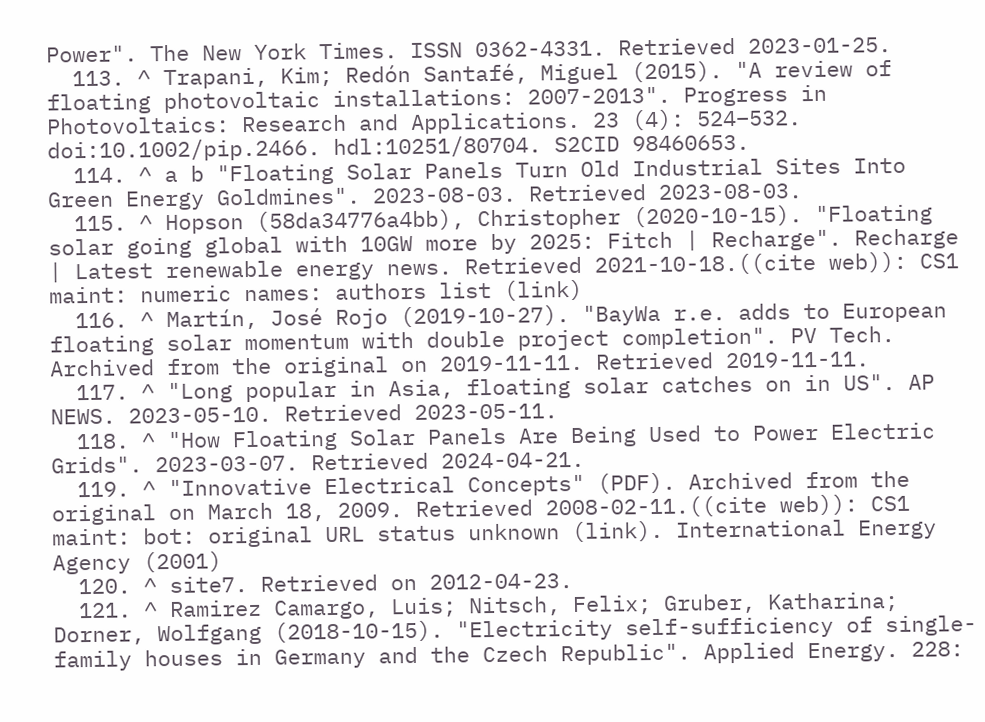Power". The New York Times. ISSN 0362-4331. Retrieved 2023-01-25.
  113. ^ Trapani, Kim; Redón Santafé, Miguel (2015). "A review of floating photovoltaic installations: 2007-2013". Progress in Photovoltaics: Research and Applications. 23 (4): 524–532. doi:10.1002/pip.2466. hdl:10251/80704. S2CID 98460653.
  114. ^ a b "Floating Solar Panels Turn Old Industrial Sites Into Green Energy Goldmines". 2023-08-03. Retrieved 2023-08-03.
  115. ^ Hopson (58da34776a4bb), Christopher (2020-10-15). "Floating solar going global with 10GW more by 2025: Fitch | Recharge". Recharge | Latest renewable energy news. Retrieved 2021-10-18.((cite web)): CS1 maint: numeric names: authors list (link)
  116. ^ Martín, José Rojo (2019-10-27). "BayWa r.e. adds to European floating solar momentum with double project completion". PV Tech. Archived from the original on 2019-11-11. Retrieved 2019-11-11.
  117. ^ "Long popular in Asia, floating solar catches on in US". AP NEWS. 2023-05-10. Retrieved 2023-05-11.
  118. ^ "How Floating Solar Panels Are Being Used to Power Electric Grids". 2023-03-07. Retrieved 2024-04-21.
  119. ^ "Innovative Electrical Concepts" (PDF). Archived from the original on March 18, 2009. Retrieved 2008-02-11.((cite web)): CS1 maint: bot: original URL status unknown (link). International Energy Agency (2001)
  120. ^ site7. Retrieved on 2012-04-23.
  121. ^ Ramirez Camargo, Luis; Nitsch, Felix; Gruber, Katharina; Dorner, Wolfgang (2018-10-15). "Electricity self-sufficiency of single-family houses in Germany and the Czech Republic". Applied Energy. 228: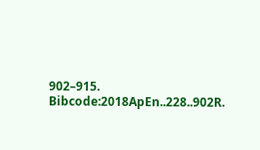902–915. Bibcode:2018ApEn..228..902R.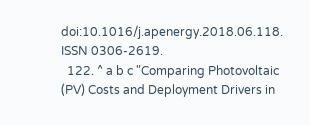doi:10.1016/j.apenergy.2018.06.118. ISSN 0306-2619.
  122. ^ a b c "Comparing Photovoltaic (PV) Costs and Deployment Drivers in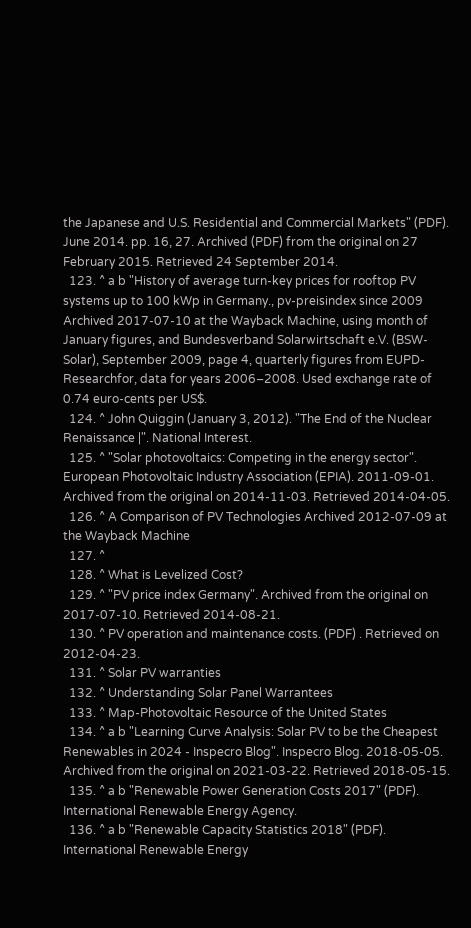the Japanese and U.S. Residential and Commercial Markets" (PDF). June 2014. pp. 16, 27. Archived (PDF) from the original on 27 February 2015. Retrieved 24 September 2014.
  123. ^ a b "History of average turn-key prices for rooftop PV systems up to 100 kWp in Germany., pv-preisindex since 2009 Archived 2017-07-10 at the Wayback Machine, using month of January figures, and Bundesverband Solarwirtschaft e.V. (BSW-Solar), September 2009, page 4, quarterly figures from EUPD-Researchfor, data for years 2006–2008. Used exchange rate of 0.74 euro-cents per US$.
  124. ^ John Quiggin (January 3, 2012). "The End of the Nuclear Renaissance |". National Interest.
  125. ^ "Solar photovoltaics: Competing in the energy sector". European Photovoltaic Industry Association (EPIA). 2011-09-01. Archived from the original on 2014-11-03. Retrieved 2014-04-05.
  126. ^ A Comparison of PV Technologies Archived 2012-07-09 at the Wayback Machine
  127. ^
  128. ^ What is Levelized Cost?
  129. ^ "PV price index Germany". Archived from the original on 2017-07-10. Retrieved 2014-08-21.
  130. ^ PV operation and maintenance costs. (PDF) . Retrieved on 2012-04-23.
  131. ^ Solar PV warranties
  132. ^ Understanding Solar Panel Warrantees
  133. ^ Map-Photovoltaic Resource of the United States
  134. ^ a b "Learning Curve Analysis: Solar PV to be the Cheapest Renewables in 2024 - Inspecro Blog". Inspecro Blog. 2018-05-05. Archived from the original on 2021-03-22. Retrieved 2018-05-15.
  135. ^ a b "Renewable Power Generation Costs 2017" (PDF). International Renewable Energy Agency.
  136. ^ a b "Renewable Capacity Statistics 2018" (PDF). International Renewable Energy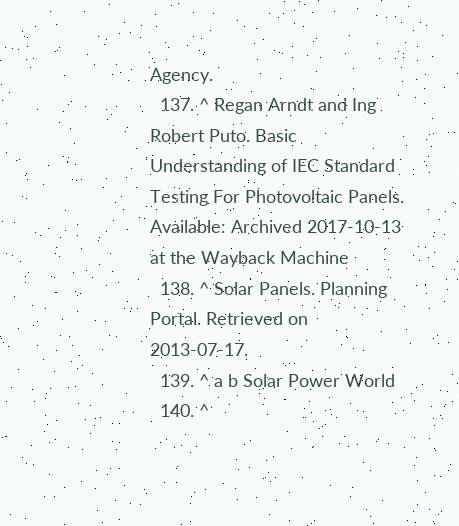Agency.
  137. ^ Regan Arndt and Ing Robert Puto. Basic Understanding of IEC Standard Testing For Photovoltaic Panels. Available: Archived 2017-10-13 at the Wayback Machine
  138. ^ Solar Panels. Planning Portal. Retrieved on 2013-07-17.
  139. ^ a b Solar Power World
  140. ^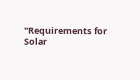"Requirements for Solar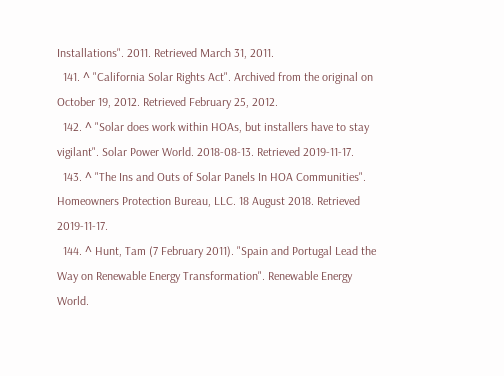Installations". 2011. Retrieved March 31, 2011.
  141. ^ "California Solar Rights Act". Archived from the original on October 19, 2012. Retrieved February 25, 2012.
  142. ^ "Solar does work within HOAs, but installers have to stay vigilant". Solar Power World. 2018-08-13. Retrieved 2019-11-17.
  143. ^ "The Ins and Outs of Solar Panels In HOA Communities". Homeowners Protection Bureau, LLC. 18 August 2018. Retrieved 2019-11-17.
  144. ^ Hunt, Tam (7 February 2011). "Spain and Portugal Lead the Way on Renewable Energy Transformation". Renewable Energy World.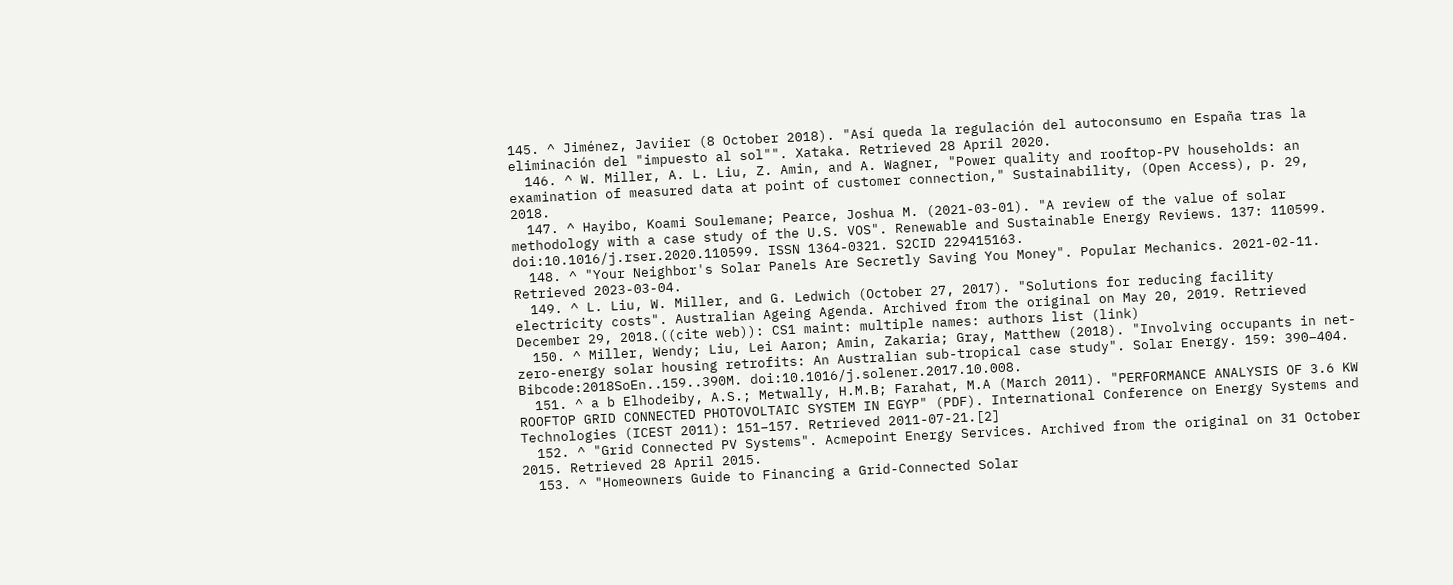145. ^ Jiménez, Javiier (8 October 2018). "Así queda la regulación del autoconsumo en España tras la eliminación del "impuesto al sol"". Xataka. Retrieved 28 April 2020.
  146. ^ W. Miller, A. L. Liu, Z. Amin, and A. Wagner, "Power quality and rooftop-PV households: an examination of measured data at point of customer connection," Sustainability, (Open Access), p. 29, 2018.
  147. ^ Hayibo, Koami Soulemane; Pearce, Joshua M. (2021-03-01). "A review of the value of solar methodology with a case study of the U.S. VOS". Renewable and Sustainable Energy Reviews. 137: 110599. doi:10.1016/j.rser.2020.110599. ISSN 1364-0321. S2CID 229415163.
  148. ^ "Your Neighbor's Solar Panels Are Secretly Saving You Money". Popular Mechanics. 2021-02-11. Retrieved 2023-03-04.
  149. ^ L. Liu, W. Miller, and G. Ledwich (October 27, 2017). "Solutions for reducing facility electricity costs". Australian Ageing Agenda. Archived from the original on May 20, 2019. Retrieved December 29, 2018.((cite web)): CS1 maint: multiple names: authors list (link)
  150. ^ Miller, Wendy; Liu, Lei Aaron; Amin, Zakaria; Gray, Matthew (2018). "Involving occupants in net-zero-energy solar housing retrofits: An Australian sub-tropical case study". Solar Energy. 159: 390–404. Bibcode:2018SoEn..159..390M. doi:10.1016/j.solener.2017.10.008.
  151. ^ a b Elhodeiby, A.S.; Metwally, H.M.B; Farahat, M.A (March 2011). "PERFORMANCE ANALYSIS OF 3.6 KW ROOFTOP GRID CONNECTED PHOTOVOLTAIC SYSTEM IN EGYP" (PDF). International Conference on Energy Systems and Technologies (ICEST 2011): 151–157. Retrieved 2011-07-21.[2]
  152. ^ "Grid Connected PV Systems". Acmepoint Energy Services. Archived from the original on 31 October 2015. Retrieved 28 April 2015.
  153. ^ "Homeowners Guide to Financing a Grid-Connected Solar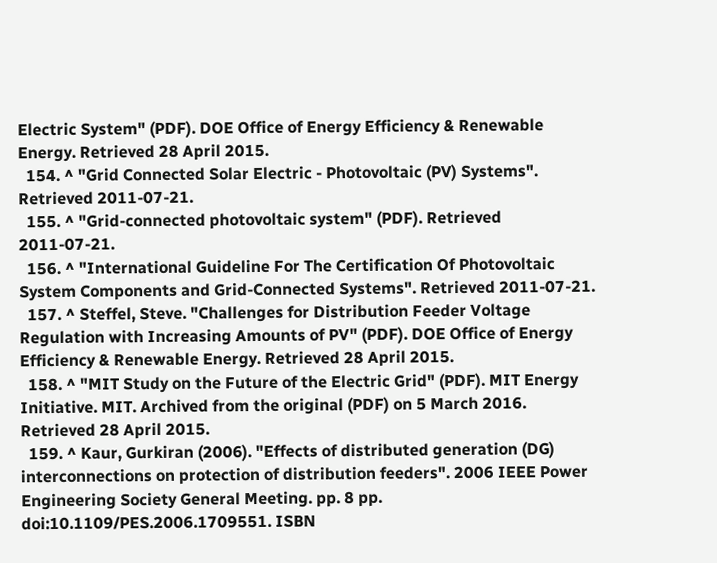Electric System" (PDF). DOE Office of Energy Efficiency & Renewable Energy. Retrieved 28 April 2015.
  154. ^ "Grid Connected Solar Electric - Photovoltaic (PV) Systems". Retrieved 2011-07-21.
  155. ^ "Grid-connected photovoltaic system" (PDF). Retrieved 2011-07-21.
  156. ^ "International Guideline For The Certification Of Photovoltaic System Components and Grid-Connected Systems". Retrieved 2011-07-21.
  157. ^ Steffel, Steve. "Challenges for Distribution Feeder Voltage Regulation with Increasing Amounts of PV" (PDF). DOE Office of Energy Efficiency & Renewable Energy. Retrieved 28 April 2015.
  158. ^ "MIT Study on the Future of the Electric Grid" (PDF). MIT Energy Initiative. MIT. Archived from the original (PDF) on 5 March 2016. Retrieved 28 April 2015.
  159. ^ Kaur, Gurkiran (2006). "Effects of distributed generation (DG) interconnections on protection of distribution feeders". 2006 IEEE Power Engineering Society General Meeting. pp. 8 pp. doi:10.1109/PES.2006.1709551. ISBN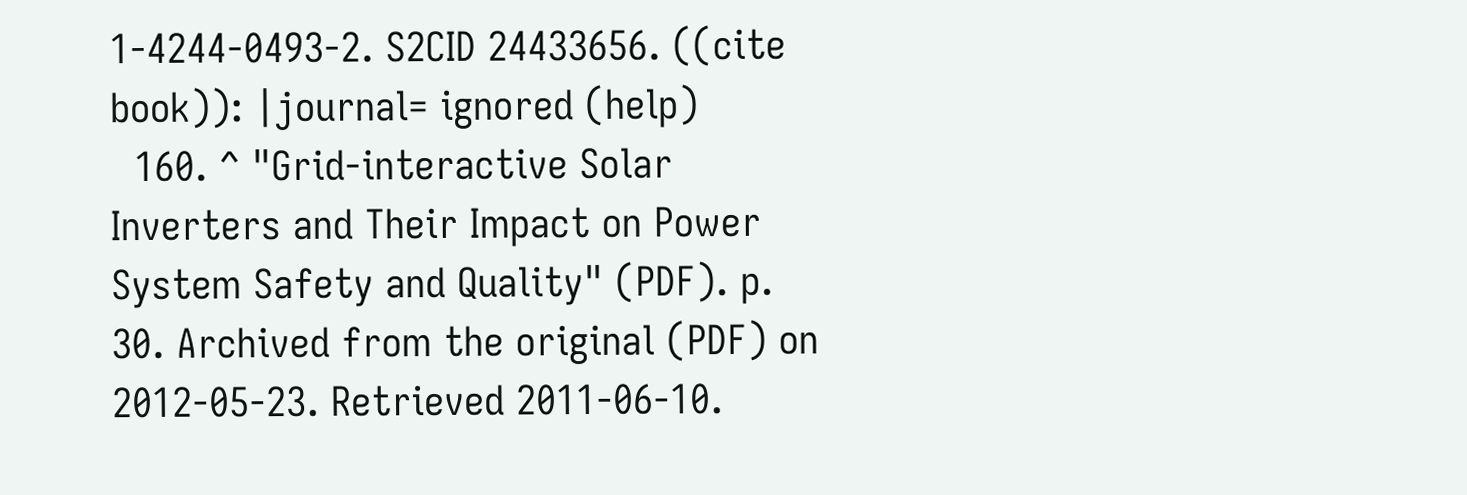1-4244-0493-2. S2CID 24433656. ((cite book)): |journal= ignored (help)
  160. ^ "Grid-interactive Solar Inverters and Their Impact on Power System Safety and Quality" (PDF). p. 30. Archived from the original (PDF) on 2012-05-23. Retrieved 2011-06-10.